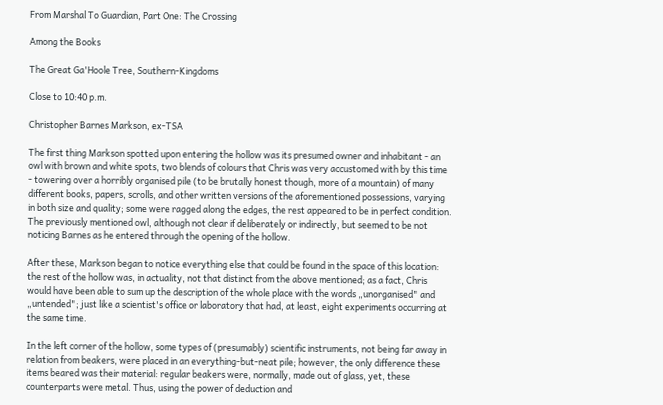From Marshal To Guardian, Part One: The Crossing

Among the Books

The Great Ga'Hoole Tree, Southern-Kingdoms

Close to 10:40 p.m.

Christopher Barnes Markson, ex-TSA

The first thing Markson spotted upon entering the hollow was its presumed owner and inhabitant - an owl with brown and white spots, two blends of colours that Chris was very accustomed with by this time - towering over a horribly organised pile (to be brutally honest though, more of a mountain) of many different books, papers, scrolls, and other written versions of the aforementioned possessions, varying in both size and quality; some were ragged along the edges, the rest appeared to be in perfect condition. The previously mentioned owl, although not clear if deliberately or indirectly, but seemed to be not noticing Barnes as he entered through the opening of the hollow.

After these, Markson began to notice everything else that could be found in the space of this location: the rest of the hollow was, in actuality, not that distinct from the above mentioned; as a fact, Chris would have been able to sum up the description of the whole place with the words „unorganised" and „untended"; just like a scientist's office or laboratory that had, at least, eight experiments occurring at the same time.

In the left corner of the hollow, some types of (presumably) scientific instruments, not being far away in relation from beakers, were placed in an everything-but-neat pile; however, the only difference these items beared was their material: regular beakers were, normally, made out of glass, yet, these counterparts were metal. Thus, using the power of deduction and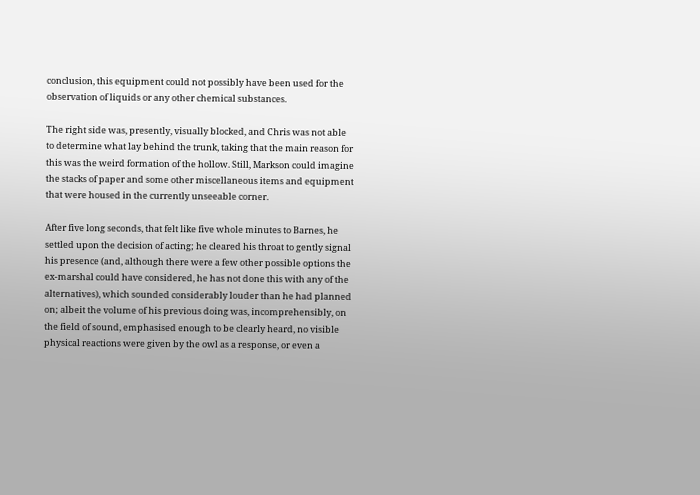conclusion, this equipment could not possibly have been used for the observation of liquids or any other chemical substances.

The right side was, presently, visually blocked, and Chris was not able to determine what lay behind the trunk, taking that the main reason for this was the weird formation of the hollow. Still, Markson could imagine the stacks of paper and some other miscellaneous items and equipment that were housed in the currently unseeable corner.

After five long seconds, that felt like five whole minutes to Barnes, he settled upon the decision of acting; he cleared his throat to gently signal his presence (and, although there were a few other possible options the ex-marshal could have considered, he has not done this with any of the alternatives), which sounded considerably louder than he had planned on; albeit the volume of his previous doing was, incomprehensibly, on the field of sound, emphasised enough to be clearly heard, no visible physical reactions were given by the owl as a response, or even a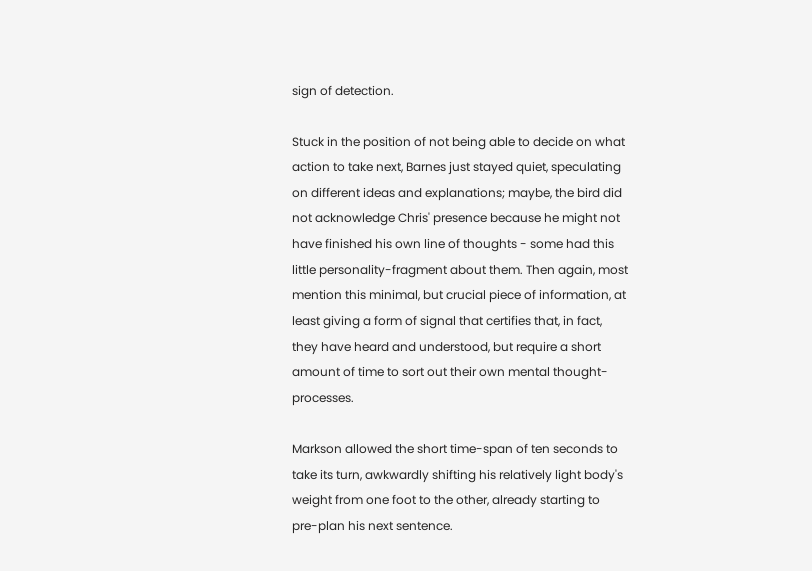sign of detection.

Stuck in the position of not being able to decide on what action to take next, Barnes just stayed quiet, speculating on different ideas and explanations; maybe, the bird did not acknowledge Chris' presence because he might not have finished his own line of thoughts - some had this little personality-fragment about them. Then again, most mention this minimal, but crucial piece of information, at least giving a form of signal that certifies that, in fact, they have heard and understood, but require a short amount of time to sort out their own mental thought-processes.

Markson allowed the short time-span of ten seconds to take its turn, awkwardly shifting his relatively light body's weight from one foot to the other, already starting to pre-plan his next sentence.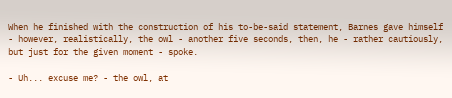When he finished with the construction of his to-be-said statement, Barnes gave himself - however, realistically, the owl - another five seconds, then, he - rather cautiously, but just for the given moment - spoke.

- Uh... excuse me? - the owl, at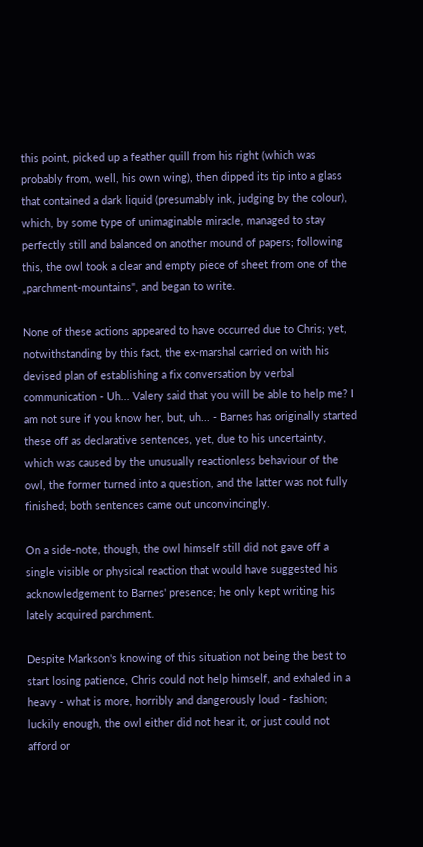this point, picked up a feather quill from his right (which was probably from, well, his own wing), then dipped its tip into a glass that contained a dark liquid (presumably ink, judging by the colour), which, by some type of unimaginable miracle, managed to stay perfectly still and balanced on another mound of papers; following this, the owl took a clear and empty piece of sheet from one of the „parchment-mountains", and began to write.

None of these actions appeared to have occurred due to Chris; yet, notwithstanding by this fact, the ex-marshal carried on with his devised plan of establishing a fix conversation by verbal communication - Uh... Valery said that you will be able to help me? I am not sure if you know her, but, uh... - Barnes has originally started these off as declarative sentences, yet, due to his uncertainty, which was caused by the unusually reactionless behaviour of the owl, the former turned into a question, and the latter was not fully finished; both sentences came out unconvincingly.

On a side-note, though, the owl himself still did not gave off a single visible or physical reaction that would have suggested his acknowledgement to Barnes' presence; he only kept writing his lately acquired parchment.

Despite Markson's knowing of this situation not being the best to start losing patience, Chris could not help himself, and exhaled in a heavy - what is more, horribly and dangerously loud - fashion; luckily enough, the owl either did not hear it, or just could not afford or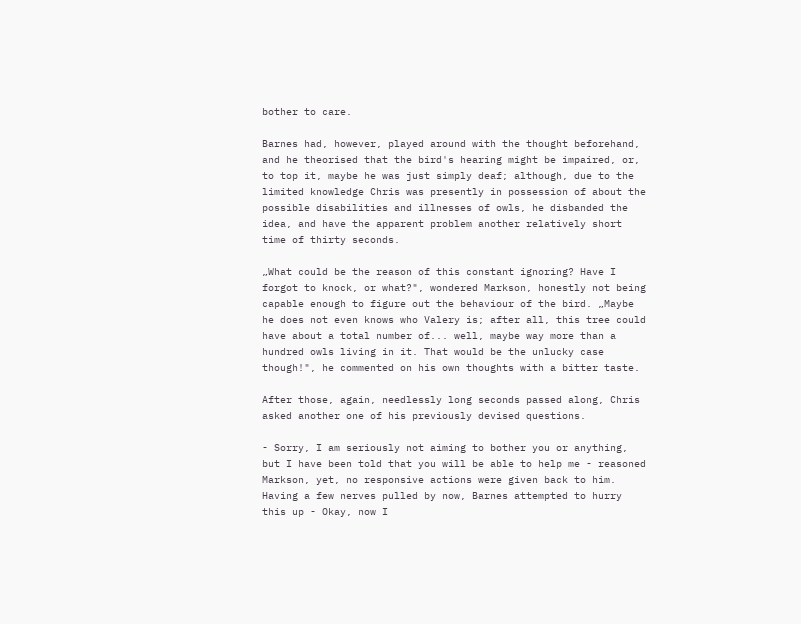bother to care.

Barnes had, however, played around with the thought beforehand, and he theorised that the bird's hearing might be impaired, or, to top it, maybe he was just simply deaf; although, due to the limited knowledge Chris was presently in possession of about the possible disabilities and illnesses of owls, he disbanded the idea, and have the apparent problem another relatively short time of thirty seconds.

„What could be the reason of this constant ignoring? Have I forgot to knock, or what?", wondered Markson, honestly not being capable enough to figure out the behaviour of the bird. „Maybe he does not even knows who Valery is; after all, this tree could have about a total number of... well, maybe way more than a hundred owls living in it. That would be the unlucky case though!", he commented on his own thoughts with a bitter taste.

After those, again, needlessly long seconds passed along, Chris asked another one of his previously devised questions.

- Sorry, I am seriously not aiming to bother you or anything, but I have been told that you will be able to help me - reasoned Markson, yet, no responsive actions were given back to him. Having a few nerves pulled by now, Barnes attempted to hurry this up - Okay, now I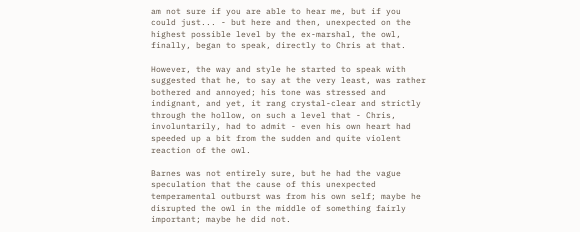am not sure if you are able to hear me, but if you could just... - but here and then, unexpected on the highest possible level by the ex-marshal, the owl, finally, began to speak, directly to Chris at that.

However, the way and style he started to speak with suggested that he, to say at the very least, was rather bothered and annoyed; his tone was stressed and indignant, and yet, it rang crystal-clear and strictly through the hollow, on such a level that - Chris, involuntarily, had to admit - even his own heart had speeded up a bit from the sudden and quite violent reaction of the owl.

Barnes was not entirely sure, but he had the vague speculation that the cause of this unexpected temperamental outburst was from his own self; maybe he disrupted the owl in the middle of something fairly important; maybe he did not.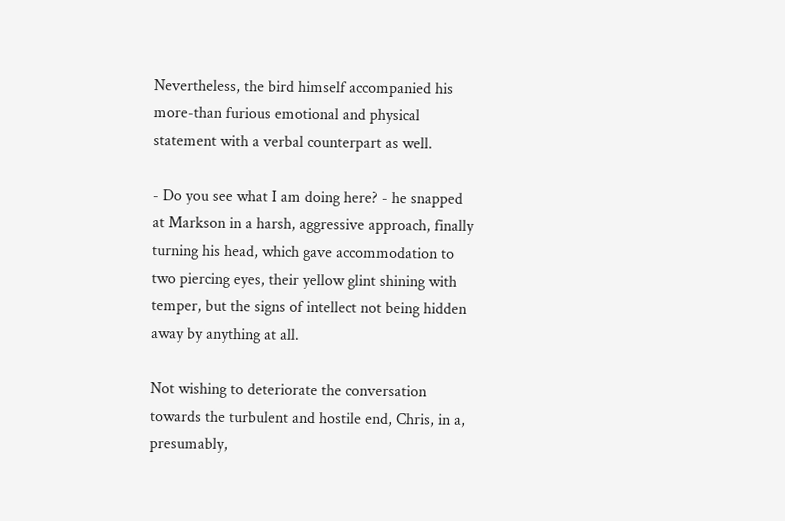Nevertheless, the bird himself accompanied his more-than furious emotional and physical statement with a verbal counterpart as well.

- Do you see what I am doing here? - he snapped at Markson in a harsh, aggressive approach, finally turning his head, which gave accommodation to two piercing eyes, their yellow glint shining with temper, but the signs of intellect not being hidden away by anything at all.

Not wishing to deteriorate the conversation towards the turbulent and hostile end, Chris, in a, presumably,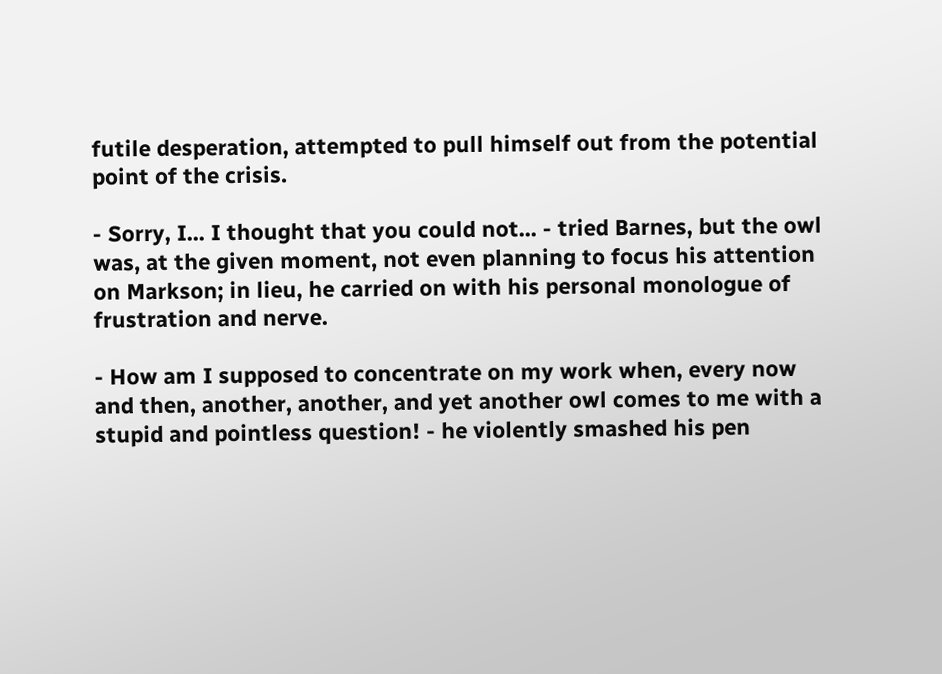futile desperation, attempted to pull himself out from the potential point of the crisis.

- Sorry, I... I thought that you could not... - tried Barnes, but the owl was, at the given moment, not even planning to focus his attention on Markson; in lieu, he carried on with his personal monologue of frustration and nerve.

- How am I supposed to concentrate on my work when, every now and then, another, another, and yet another owl comes to me with a stupid and pointless question! - he violently smashed his pen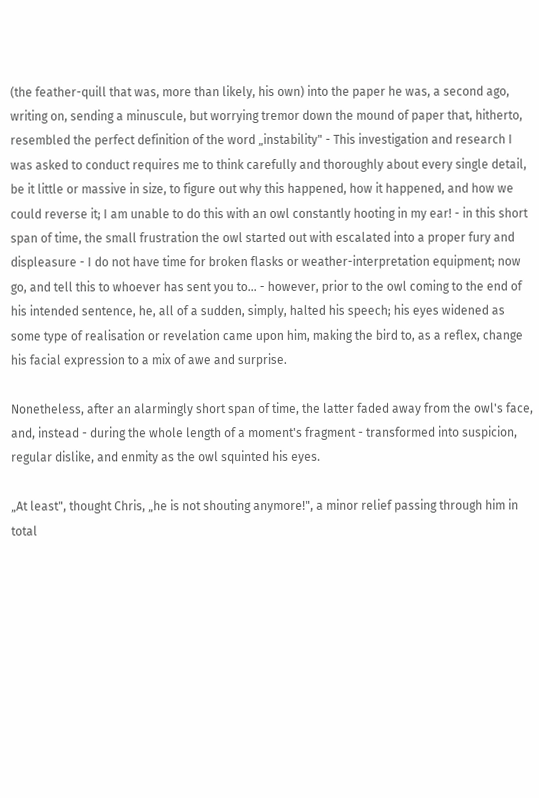(the feather-quill that was, more than likely, his own) into the paper he was, a second ago, writing on, sending a minuscule, but worrying tremor down the mound of paper that, hitherto, resembled the perfect definition of the word „instability" - This investigation and research I was asked to conduct requires me to think carefully and thoroughly about every single detail, be it little or massive in size, to figure out why this happened, how it happened, and how we could reverse it; I am unable to do this with an owl constantly hooting in my ear! - in this short span of time, the small frustration the owl started out with escalated into a proper fury and displeasure - I do not have time for broken flasks or weather-interpretation equipment; now go, and tell this to whoever has sent you to... - however, prior to the owl coming to the end of his intended sentence, he, all of a sudden, simply, halted his speech; his eyes widened as some type of realisation or revelation came upon him, making the bird to, as a reflex, change his facial expression to a mix of awe and surprise.

Nonetheless, after an alarmingly short span of time, the latter faded away from the owl's face, and, instead - during the whole length of a moment's fragment - transformed into suspicion, regular dislike, and enmity as the owl squinted his eyes.

„At least", thought Chris, „he is not shouting anymore!", a minor relief passing through him in total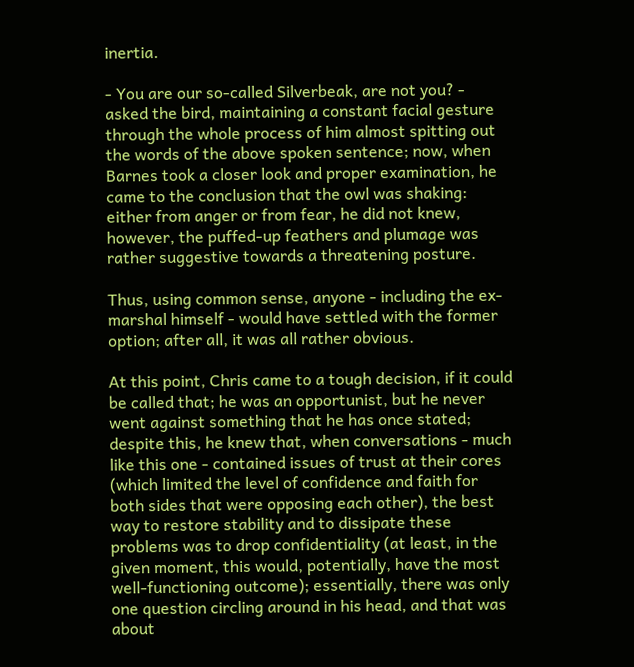inertia.

- You are our so-called Silverbeak, are not you? - asked the bird, maintaining a constant facial gesture through the whole process of him almost spitting out the words of the above spoken sentence; now, when Barnes took a closer look and proper examination, he came to the conclusion that the owl was shaking: either from anger or from fear, he did not knew, however, the puffed-up feathers and plumage was rather suggestive towards a threatening posture.

Thus, using common sense, anyone - including the ex-marshal himself - would have settled with the former option; after all, it was all rather obvious.

At this point, Chris came to a tough decision, if it could be called that; he was an opportunist, but he never went against something that he has once stated; despite this, he knew that, when conversations - much like this one - contained issues of trust at their cores (which limited the level of confidence and faith for both sides that were opposing each other), the best way to restore stability and to dissipate these problems was to drop confidentiality (at least, in the given moment, this would, potentially, have the most well-functioning outcome); essentially, there was only one question circling around in his head, and that was about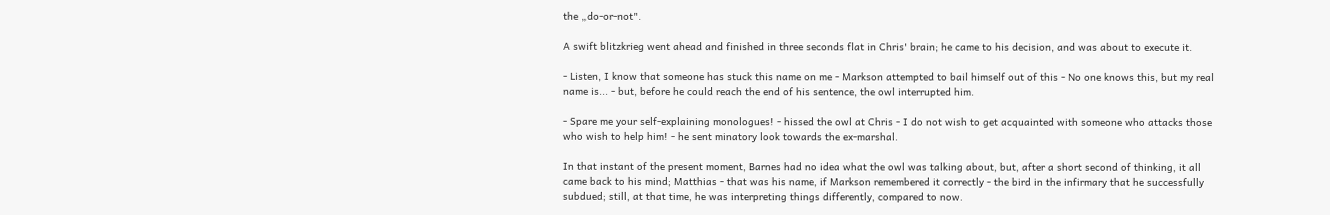the „do-or-not".

A swift blitzkrieg went ahead and finished in three seconds flat in Chris' brain; he came to his decision, and was about to execute it.

- Listen, I know that someone has stuck this name on me - Markson attempted to bail himself out of this - No one knows this, but my real name is... - but, before he could reach the end of his sentence, the owl interrupted him.

- Spare me your self-explaining monologues! - hissed the owl at Chris - I do not wish to get acquainted with someone who attacks those who wish to help him! - he sent minatory look towards the ex-marshal.

In that instant of the present moment, Barnes had no idea what the owl was talking about, but, after a short second of thinking, it all came back to his mind; Matthias - that was his name, if Markson remembered it correctly - the bird in the infirmary that he successfully subdued; still, at that time, he was interpreting things differently, compared to now.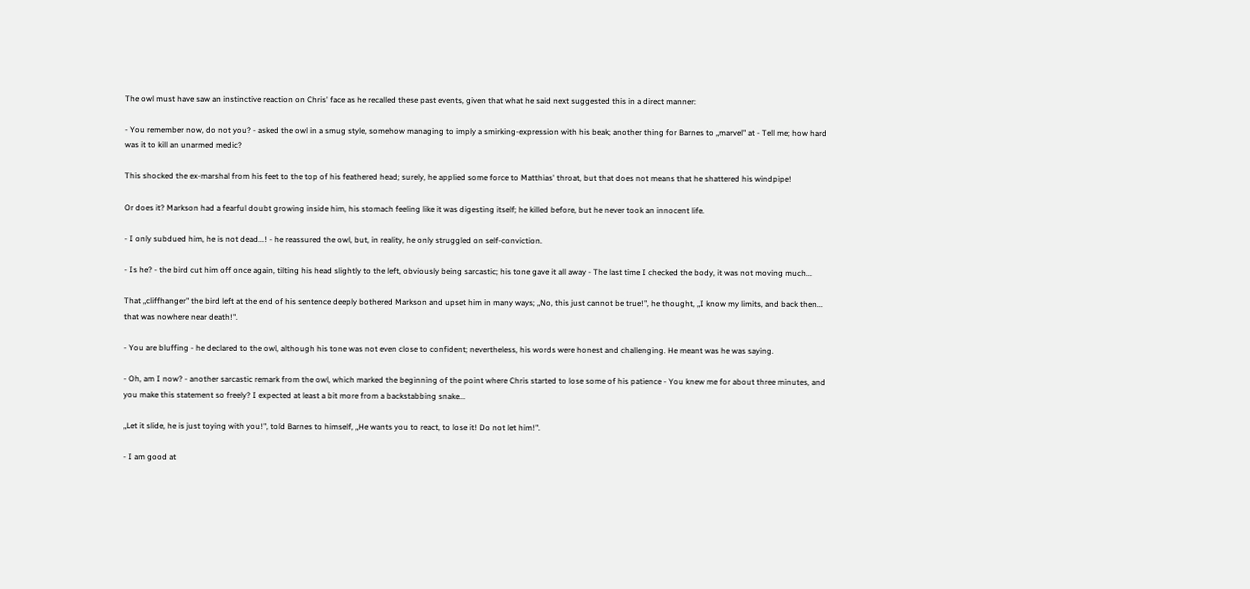The owl must have saw an instinctive reaction on Chris' face as he recalled these past events, given that what he said next suggested this in a direct manner:

- You remember now, do not you? - asked the owl in a smug style, somehow managing to imply a smirking-expression with his beak; another thing for Barnes to „marvel" at - Tell me; how hard was it to kill an unarmed medic?

This shocked the ex-marshal from his feet to the top of his feathered head; surely, he applied some force to Matthias' throat, but that does not means that he shattered his windpipe!

Or does it? Markson had a fearful doubt growing inside him, his stomach feeling like it was digesting itself; he killed before, but he never took an innocent life.

- I only subdued him, he is not dead...! - he reassured the owl, but, in reality, he only struggled on self-conviction.

- Is he? - the bird cut him off once again, tilting his head slightly to the left, obviously being sarcastic; his tone gave it all away - The last time I checked the body, it was not moving much...

That „cliffhanger" the bird left at the end of his sentence deeply bothered Markson and upset him in many ways; „No, this just cannot be true!", he thought, „I know my limits, and back then... that was nowhere near death!".

- You are bluffing - he declared to the owl, although his tone was not even close to confident; nevertheless, his words were honest and challenging. He meant was he was saying.

- Oh, am I now? - another sarcastic remark from the owl, which marked the beginning of the point where Chris started to lose some of his patience - You knew me for about three minutes, and you make this statement so freely? I expected at least a bit more from a backstabbing snake...

„Let it slide, he is just toying with you!", told Barnes to himself, „He wants you to react, to lose it! Do not let him!".

- I am good at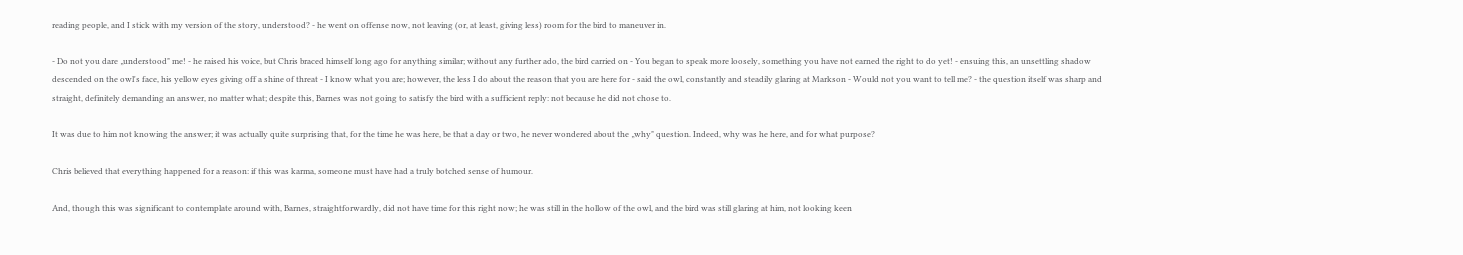reading people, and I stick with my version of the story, understood? - he went on offense now, not leaving (or, at least, giving less) room for the bird to maneuver in.

- Do not you dare „understood" me! - he raised his voice, but Chris braced himself long ago for anything similar; without any further ado, the bird carried on - You began to speak more loosely, something you have not earned the right to do yet! - ensuing this, an unsettling shadow descended on the owl's face, his yellow eyes giving off a shine of threat - I know what you are; however, the less I do about the reason that you are here for - said the owl, constantly and steadily glaring at Markson - Would not you want to tell me? - the question itself was sharp and straight, definitely demanding an answer, no matter what; despite this, Barnes was not going to satisfy the bird with a sufficient reply: not because he did not chose to.

It was due to him not knowing the answer; it was actually quite surprising that, for the time he was here, be that a day or two, he never wondered about the „why" question. Indeed, why was he here, and for what purpose?

Chris believed that everything happened for a reason: if this was karma, someone must have had a truly botched sense of humour.

And, though this was significant to contemplate around with, Barnes, straightforwardly, did not have time for this right now; he was still in the hollow of the owl, and the bird was still glaring at him, not looking keen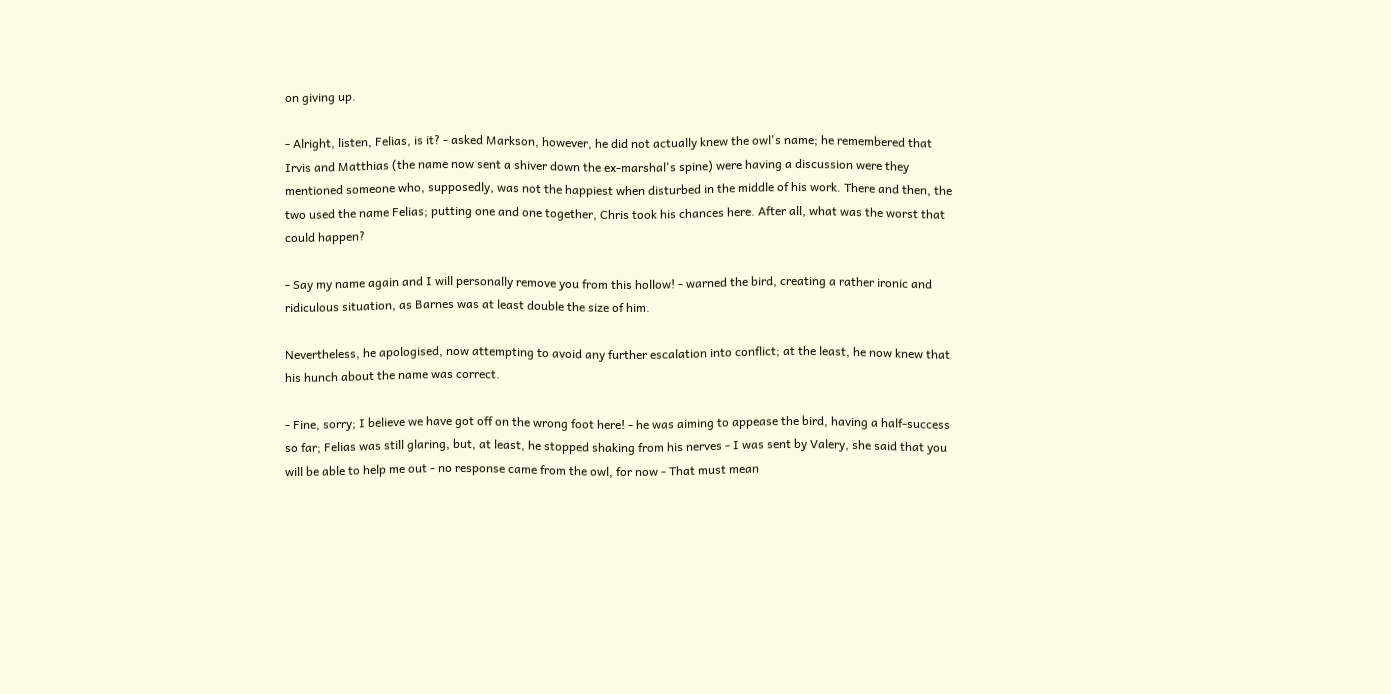on giving up.

- Alright, listen, Felias, is it? - asked Markson, however, he did not actually knew the owl's name; he remembered that Irvis and Matthias (the name now sent a shiver down the ex-marshal's spine) were having a discussion were they mentioned someone who, supposedly, was not the happiest when disturbed in the middle of his work. There and then, the two used the name Felias; putting one and one together, Chris took his chances here. After all, what was the worst that could happen?

- Say my name again and I will personally remove you from this hollow! - warned the bird, creating a rather ironic and ridiculous situation, as Barnes was at least double the size of him.

Nevertheless, he apologised, now attempting to avoid any further escalation into conflict; at the least, he now knew that his hunch about the name was correct.

- Fine, sorry; I believe we have got off on the wrong foot here! - he was aiming to appease the bird, having a half-success so far; Felias was still glaring, but, at least, he stopped shaking from his nerves - I was sent by Valery, she said that you will be able to help me out - no response came from the owl, for now - That must mean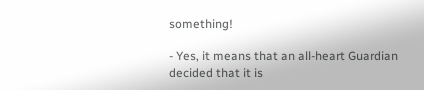something!

- Yes, it means that an all-heart Guardian decided that it is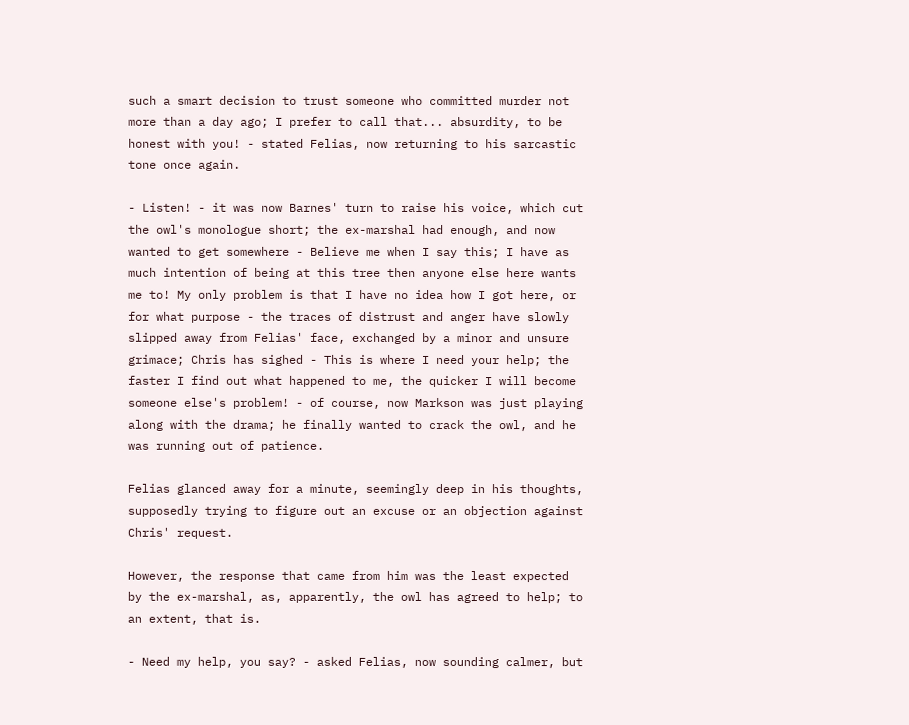such a smart decision to trust someone who committed murder not more than a day ago; I prefer to call that... absurdity, to be honest with you! - stated Felias, now returning to his sarcastic tone once again.

- Listen! - it was now Barnes' turn to raise his voice, which cut the owl's monologue short; the ex-marshal had enough, and now wanted to get somewhere - Believe me when I say this; I have as much intention of being at this tree then anyone else here wants me to! My only problem is that I have no idea how I got here, or for what purpose - the traces of distrust and anger have slowly slipped away from Felias' face, exchanged by a minor and unsure grimace; Chris has sighed - This is where I need your help; the faster I find out what happened to me, the quicker I will become someone else's problem! - of course, now Markson was just playing along with the drama; he finally wanted to crack the owl, and he was running out of patience.

Felias glanced away for a minute, seemingly deep in his thoughts, supposedly trying to figure out an excuse or an objection against Chris' request.

However, the response that came from him was the least expected by the ex-marshal, as, apparently, the owl has agreed to help; to an extent, that is.

- Need my help, you say? - asked Felias, now sounding calmer, but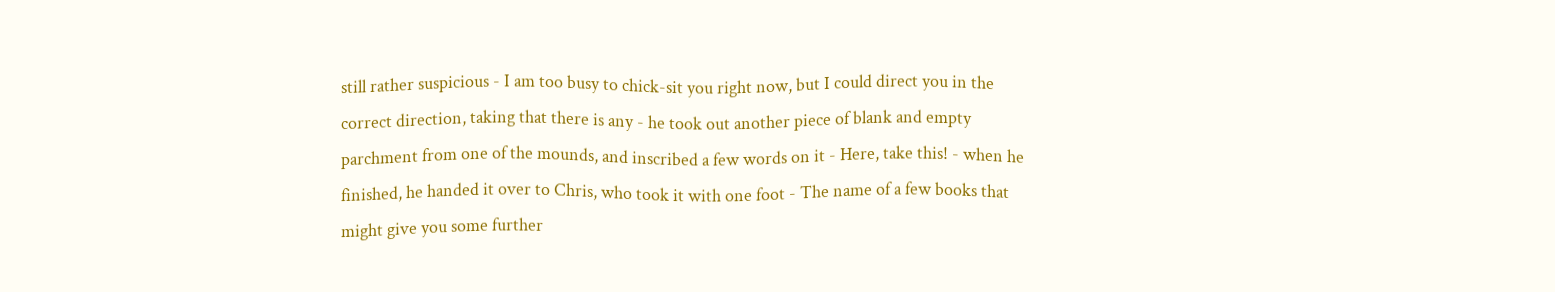still rather suspicious - I am too busy to chick-sit you right now, but I could direct you in the correct direction, taking that there is any - he took out another piece of blank and empty parchment from one of the mounds, and inscribed a few words on it - Here, take this! - when he finished, he handed it over to Chris, who took it with one foot - The name of a few books that might give you some further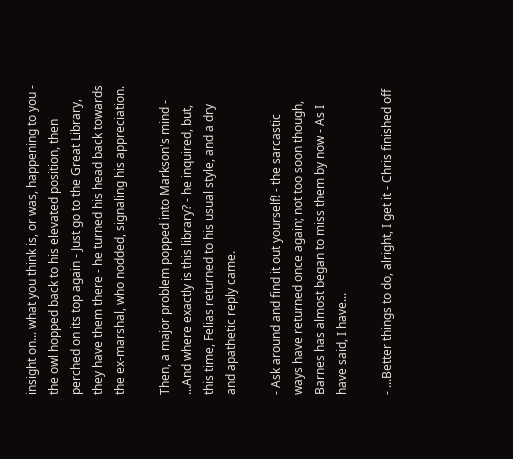insight on... what you think is, or was, happening to you - the owl hopped back to his elevated position, then perched on its top again - Just go to the Great Library, they have them there - he turned his head back towards the ex-marshal, who nodded, signaling his appreciation.

Then, a major problem popped into Markson's mind - ...And where exactly is this library? - he inquired, but, this time, Felias returned to his usual style, and a dry and apathetic reply came.

- Ask around and find it out yourself! - the sarcastic ways have returned once again; not too soon though, Barnes has almost began to miss them by now - As I have said, I have...

- ...Better things to do, alright, I get it - Chris finished off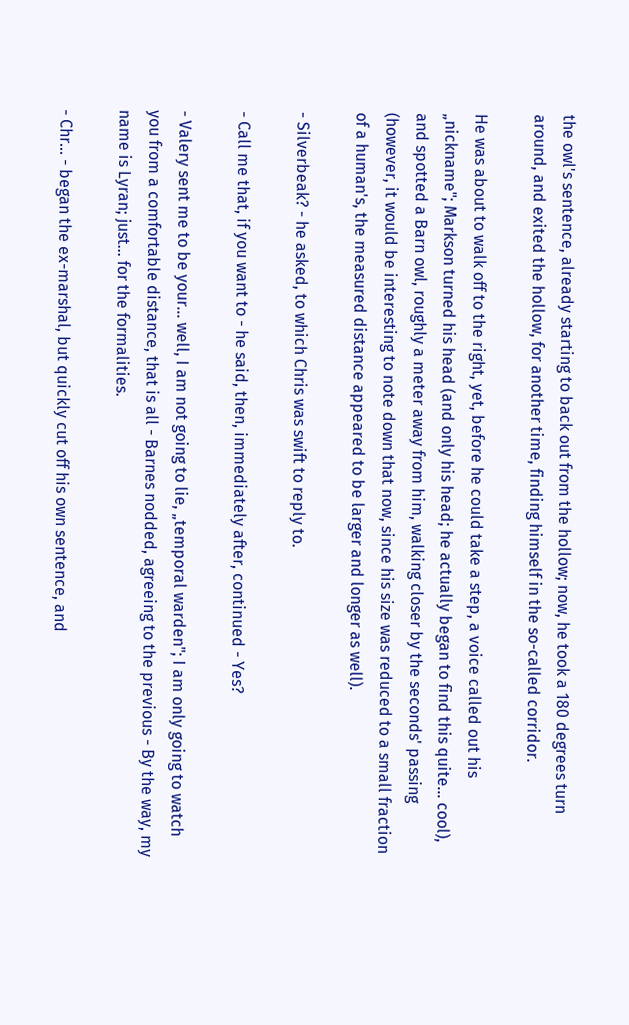the owl's sentence, already starting to back out from the hollow; now, he took a 180 degrees turn around, and exited the hollow, for another time, finding himself in the so-called corridor.

He was about to walk off to the right, yet, before he could take a step, a voice called out his „nickname"; Markson turned his head (and only his head; he actually began to find this quite... cool), and spotted a Barn owl, roughly a meter away from him, walking closer by the seconds' passing (however, it would be interesting to note down that now, since his size was reduced to a small fraction of a human's, the measured distance appeared to be larger and longer as well).

- Silverbeak? - he asked, to which Chris was swift to reply to.

- Call me that, if you want to - he said, then, immediately after, continued - Yes?

- Valery sent me to be your... well, I am not going to lie, „temporal warden"; I am only going to watch you from a comfortable distance, that is all - Barnes nodded, agreeing to the previous - By the way, my name is Lyran; just... for the formalities.

- Chr... - began the ex-marshal, but quickly cut off his own sentence, and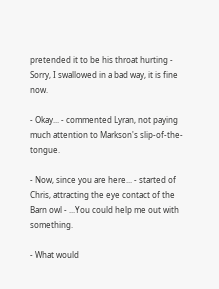pretended it to be his throat hurting - Sorry, I swallowed in a bad way, it is fine now.

- Okay... - commented Lyran, not paying much attention to Markson's slip-of-the-tongue.

- Now, since you are here... - started of Chris, attracting the eye contact of the Barn owl - ...You could help me out with something.

- What would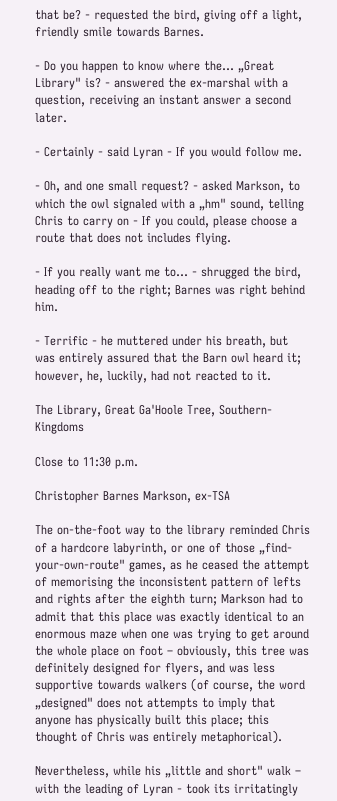that be? - requested the bird, giving off a light, friendly smile towards Barnes.

- Do you happen to know where the... „Great Library" is? - answered the ex-marshal with a question, receiving an instant answer a second later.

- Certainly - said Lyran - If you would follow me.

- Oh, and one small request? - asked Markson, to which the owl signaled with a „hm" sound, telling Chris to carry on - If you could, please choose a route that does not includes flying.

- If you really want me to... - shrugged the bird, heading off to the right; Barnes was right behind him.

- Terrific - he muttered under his breath, but was entirely assured that the Barn owl heard it; however, he, luckily, had not reacted to it.

The Library, Great Ga'Hoole Tree, Southern-Kingdoms

Close to 11:30 p.m.

Christopher Barnes Markson, ex-TSA

The on-the-foot way to the library reminded Chris of a hardcore labyrinth, or one of those „find-your-own-route" games, as he ceased the attempt of memorising the inconsistent pattern of lefts and rights after the eighth turn; Markson had to admit that this place was exactly identical to an enormous maze when one was trying to get around the whole place on foot – obviously, this tree was definitely designed for flyers, and was less supportive towards walkers (of course, the word „designed" does not attempts to imply that anyone has physically built this place; this thought of Chris was entirely metaphorical).

Nevertheless, while his „little and short" walk – with the leading of Lyran - took its irritatingly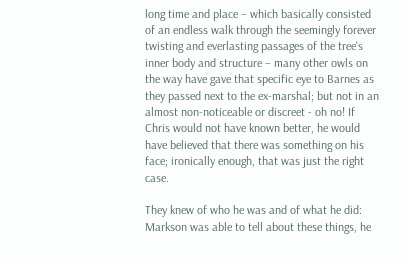long time and place – which basically consisted of an endless walk through the seemingly forever twisting and everlasting passages of the tree's inner body and structure – many other owls on the way have gave that specific eye to Barnes as they passed next to the ex-marshal; but not in an almost non-noticeable or discreet - oh no! If Chris would not have known better, he would have believed that there was something on his face; ironically enough, that was just the right case.

They knew of who he was and of what he did: Markson was able to tell about these things, he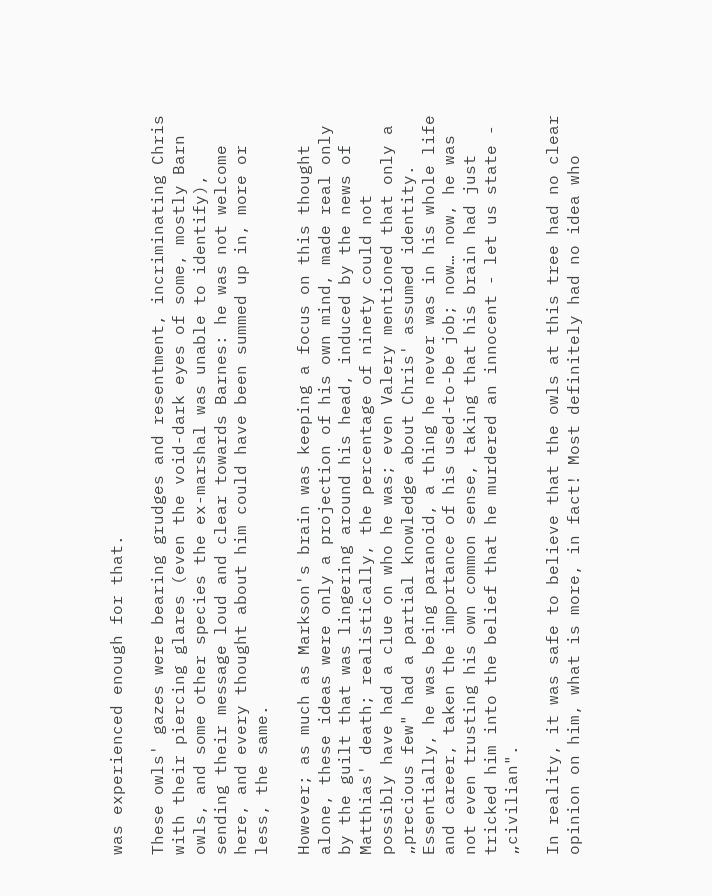was experienced enough for that.

These owls' gazes were bearing grudges and resentment, incriminating Chris with their piercing glares (even the void-dark eyes of some, mostly Barn owls, and some other species the ex-marshal was unable to identify), sending their message loud and clear towards Barnes: he was not welcome here, and every thought about him could have been summed up in, more or less, the same.

However; as much as Markson's brain was keeping a focus on this thought alone, these ideas were only a projection of his own mind, made real only by the guilt that was lingering around his head, induced by the news of Matthias' death; realistically, the percentage of ninety could not possibly have had a clue on who he was; even Valery mentioned that only a „precious few" had a partial knowledge about Chris' assumed identity. Essentially, he was being paranoid, a thing he never was in his whole life and career, taken the importance of his used-to-be job; now… now, he was not even trusting his own common sense, taking that his brain had just tricked him into the belief that he murdered an innocent - let us state - „civilian".

In reality, it was safe to believe that the owls at this tree had no clear opinion on him, what is more, in fact! Most definitely had no idea who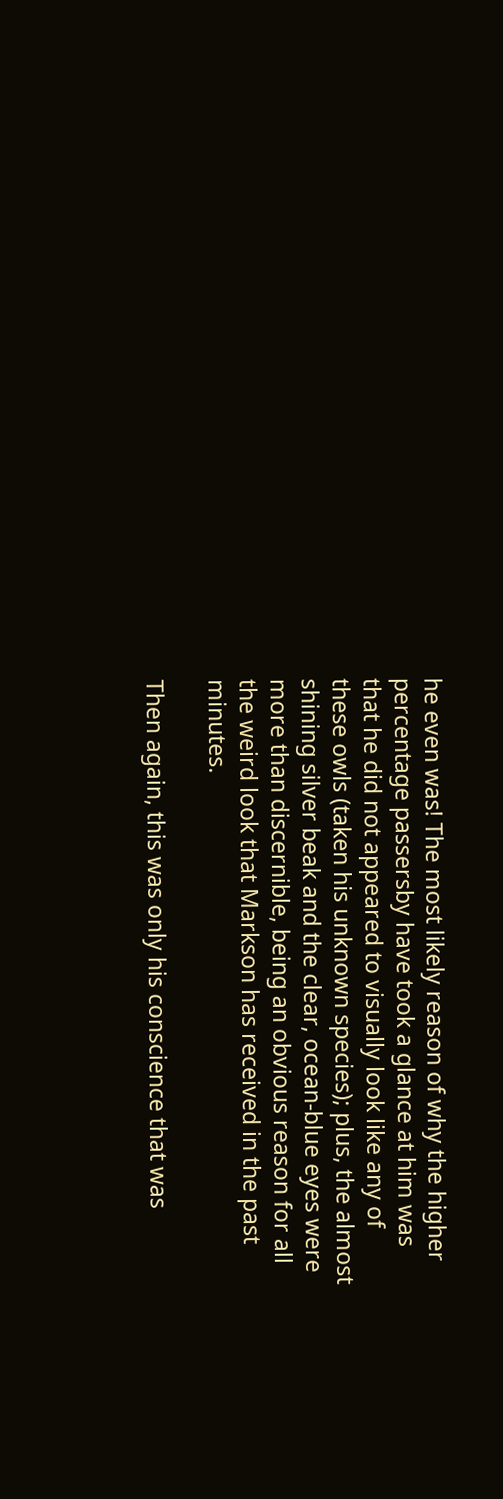he even was! The most likely reason of why the higher percentage passersby have took a glance at him was that he did not appeared to visually look like any of these owls (taken his unknown species); plus, the almost shining silver beak and the clear, ocean-blue eyes were more than discernible, being an obvious reason for all the weird look that Markson has received in the past minutes.

Then again, this was only his conscience that was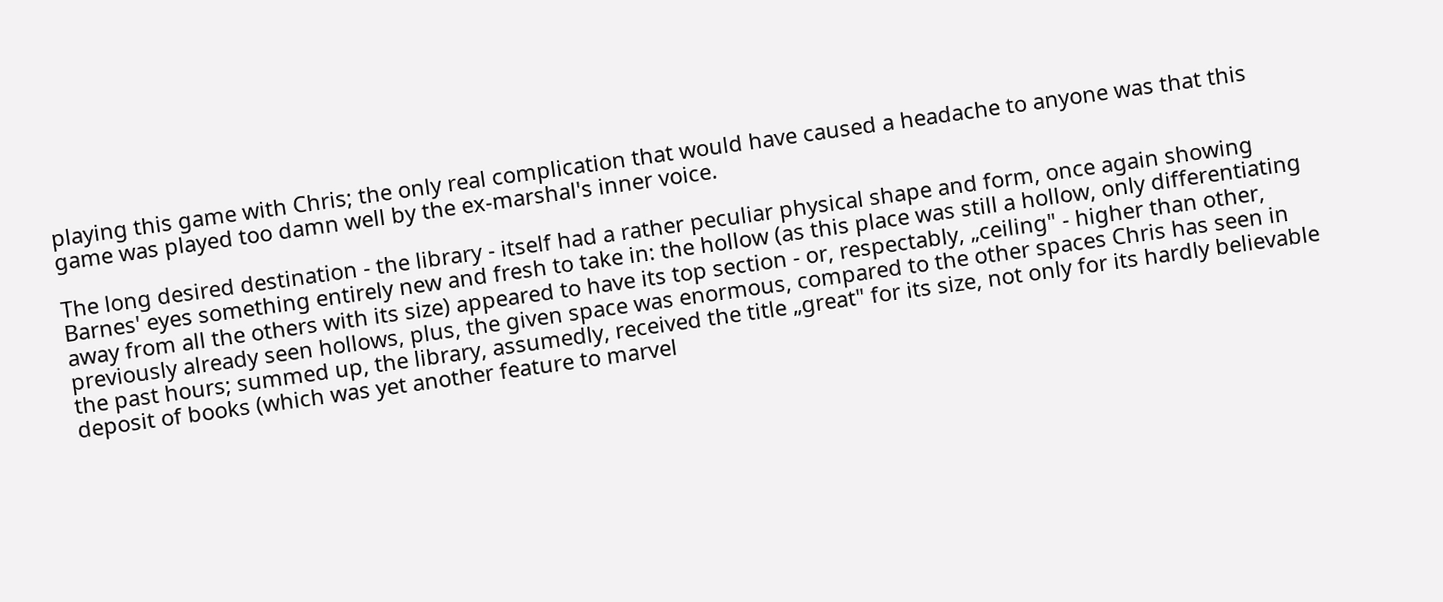playing this game with Chris; the only real complication that would have caused a headache to anyone was that this game was played too damn well by the ex-marshal's inner voice.

The long desired destination - the library - itself had a rather peculiar physical shape and form, once again showing Barnes' eyes something entirely new and fresh to take in: the hollow (as this place was still a hollow, only differentiating away from all the others with its size) appeared to have its top section - or, respectably, „ceiling" - higher than other, previously already seen hollows, plus, the given space was enormous, compared to the other spaces Chris has seen in the past hours; summed up, the library, assumedly, received the title „great" for its size, not only for its hardly believable deposit of books (which was yet another feature to marvel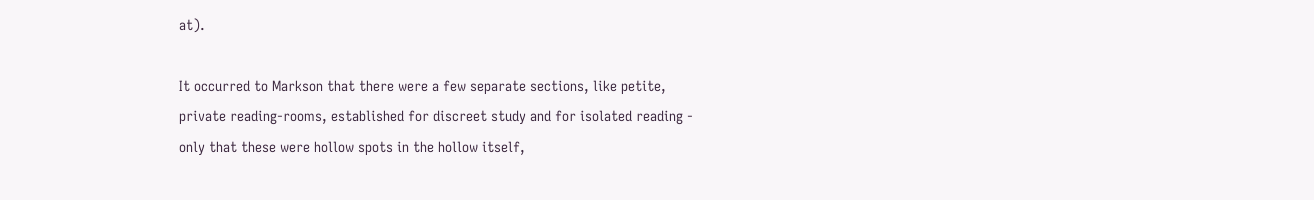at).

It occurred to Markson that there were a few separate sections, like petite, private reading-rooms, established for discreet study and for isolated reading - only that these were hollow spots in the hollow itself,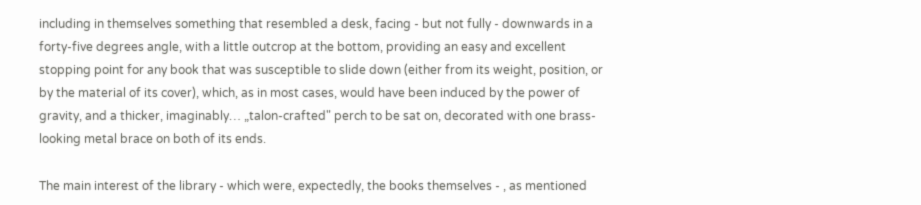including in themselves something that resembled a desk, facing - but not fully - downwards in a forty-five degrees angle, with a little outcrop at the bottom, providing an easy and excellent stopping point for any book that was susceptible to slide down (either from its weight, position, or by the material of its cover), which, as in most cases, would have been induced by the power of gravity, and a thicker, imaginably… „talon-crafted" perch to be sat on, decorated with one brass-looking metal brace on both of its ends.

The main interest of the library - which were, expectedly, the books themselves - , as mentioned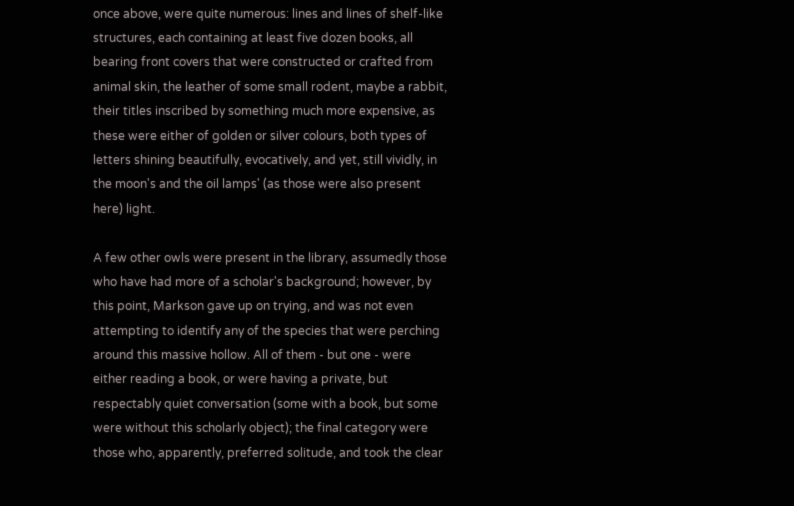once above, were quite numerous: lines and lines of shelf-like structures, each containing at least five dozen books, all bearing front covers that were constructed or crafted from animal skin, the leather of some small rodent, maybe a rabbit, their titles inscribed by something much more expensive, as these were either of golden or silver colours, both types of letters shining beautifully, evocatively, and yet, still vividly, in the moon's and the oil lamps' (as those were also present here) light.

A few other owls were present in the library, assumedly those who have had more of a scholar's background; however, by this point, Markson gave up on trying, and was not even attempting to identify any of the species that were perching around this massive hollow. All of them - but one - were either reading a book, or were having a private, but respectably quiet conversation (some with a book, but some were without this scholarly object); the final category were those who, apparently, preferred solitude, and took the clear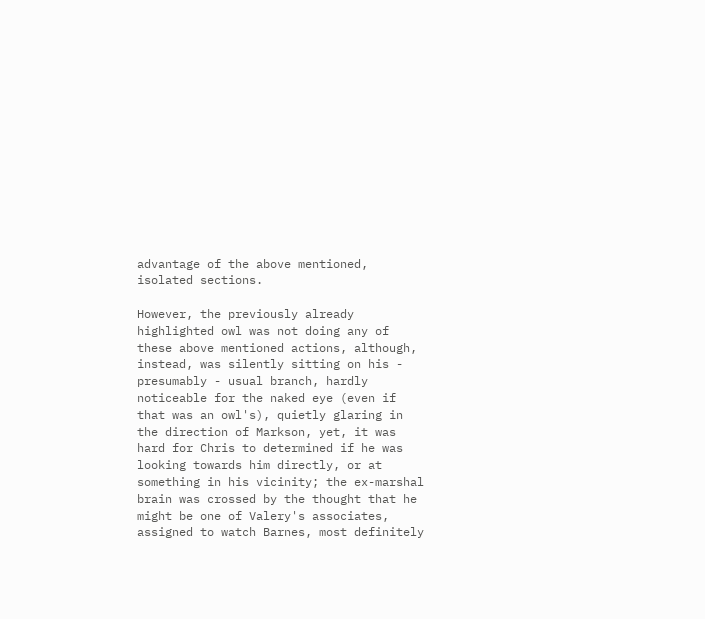advantage of the above mentioned, isolated sections.

However, the previously already highlighted owl was not doing any of these above mentioned actions, although, instead, was silently sitting on his - presumably - usual branch, hardly noticeable for the naked eye (even if that was an owl's), quietly glaring in the direction of Markson, yet, it was hard for Chris to determined if he was looking towards him directly, or at something in his vicinity; the ex-marshal brain was crossed by the thought that he might be one of Valery's associates, assigned to watch Barnes, most definitely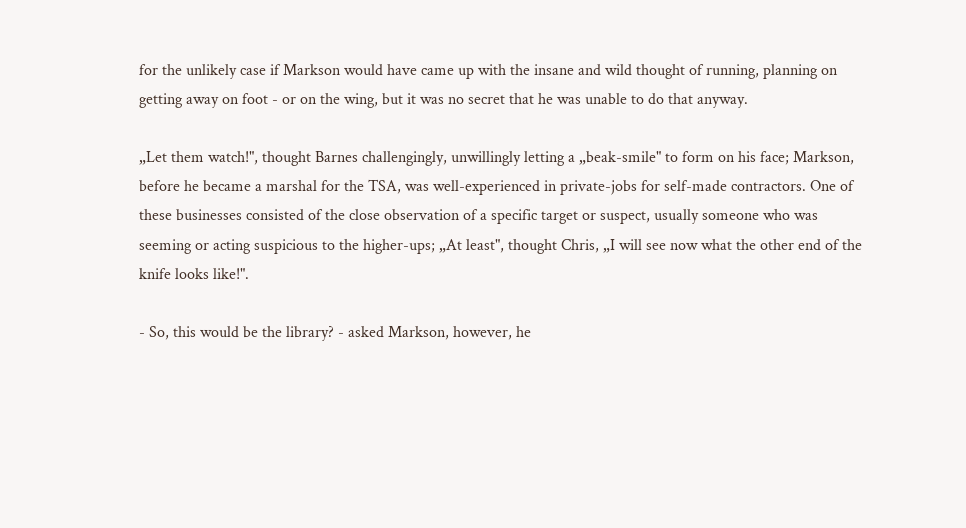for the unlikely case if Markson would have came up with the insane and wild thought of running, planning on getting away on foot - or on the wing, but it was no secret that he was unable to do that anyway.

„Let them watch!", thought Barnes challengingly, unwillingly letting a „beak-smile" to form on his face; Markson, before he became a marshal for the TSA, was well-experienced in private-jobs for self-made contractors. One of these businesses consisted of the close observation of a specific target or suspect, usually someone who was seeming or acting suspicious to the higher-ups; „At least", thought Chris, „I will see now what the other end of the knife looks like!".

- So, this would be the library? - asked Markson, however, he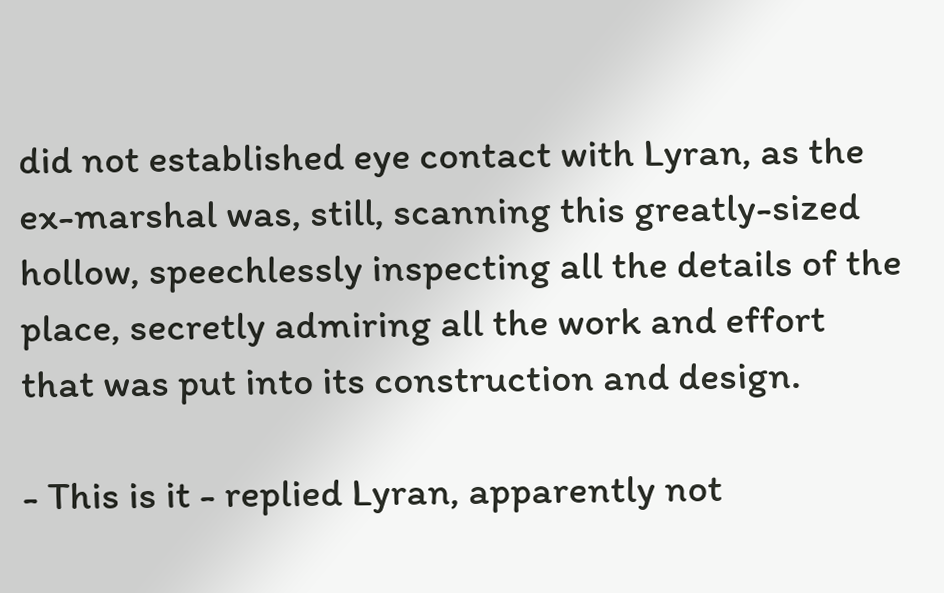did not established eye contact with Lyran, as the ex-marshal was, still, scanning this greatly-sized hollow, speechlessly inspecting all the details of the place, secretly admiring all the work and effort that was put into its construction and design.

- This is it - replied Lyran, apparently not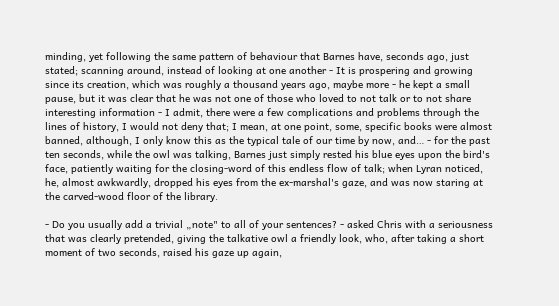minding, yet following the same pattern of behaviour that Barnes have, seconds ago, just stated; scanning around, instead of looking at one another - It is prospering and growing since its creation, which was roughly a thousand years ago, maybe more - he kept a small pause, but it was clear that he was not one of those who loved to not talk or to not share interesting information - I admit, there were a few complications and problems through the lines of history, I would not deny that; I mean, at one point, some, specific books were almost banned, although, I only know this as the typical tale of our time by now, and… - for the past ten seconds, while the owl was talking, Barnes just simply rested his blue eyes upon the bird's face, patiently waiting for the closing-word of this endless flow of talk; when Lyran noticed, he, almost awkwardly, dropped his eyes from the ex-marshal's gaze, and was now staring at the carved-wood floor of the library.

- Do you usually add a trivial „note" to all of your sentences? - asked Chris with a seriousness that was clearly pretended, giving the talkative owl a friendly look, who, after taking a short moment of two seconds, raised his gaze up again,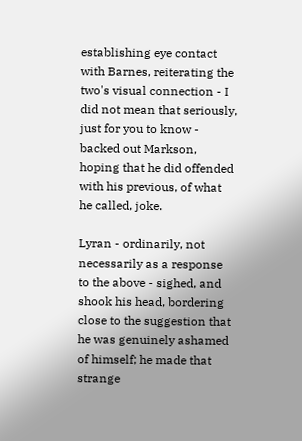establishing eye contact with Barnes, reiterating the two's visual connection - I did not mean that seriously, just for you to know - backed out Markson, hoping that he did offended with his previous, of what he called, joke.

Lyran - ordinarily, not necessarily as a response to the above - sighed, and shook his head, bordering close to the suggestion that he was genuinely ashamed of himself; he made that strange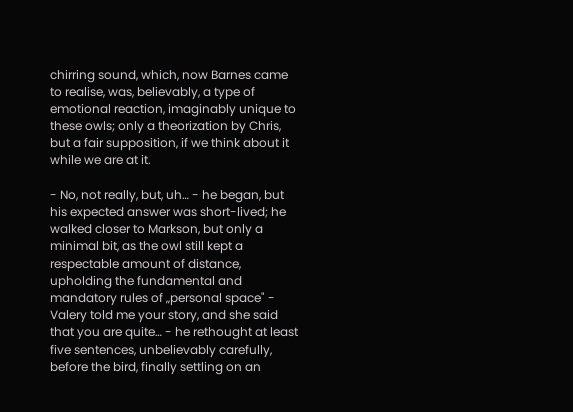chirring sound, which, now Barnes came to realise, was, believably, a type of emotional reaction, imaginably unique to these owls; only a theorization by Chris, but a fair supposition, if we think about it while we are at it.

- No, not really, but, uh… - he began, but his expected answer was short-lived; he walked closer to Markson, but only a minimal bit, as the owl still kept a respectable amount of distance, upholding the fundamental and mandatory rules of „personal space" - Valery told me your story, and she said that you are quite… - he rethought at least five sentences, unbelievably carefully, before the bird, finally settling on an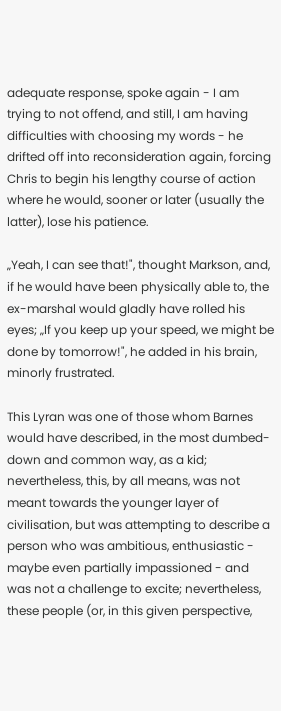adequate response, spoke again - I am trying to not offend, and still, I am having difficulties with choosing my words - he drifted off into reconsideration again, forcing Chris to begin his lengthy course of action where he would, sooner or later (usually the latter), lose his patience.

„Yeah, I can see that!", thought Markson, and, if he would have been physically able to, the ex-marshal would gladly have rolled his eyes; „If you keep up your speed, we might be done by tomorrow!", he added in his brain, minorly frustrated.

This Lyran was one of those whom Barnes would have described, in the most dumbed-down and common way, as a kid; nevertheless, this, by all means, was not meant towards the younger layer of civilisation, but was attempting to describe a person who was ambitious, enthusiastic - maybe even partially impassioned - and was not a challenge to excite; nevertheless, these people (or, in this given perspective,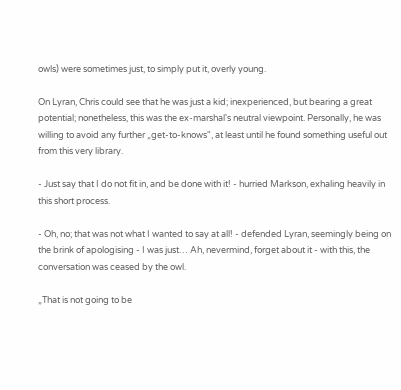owls) were sometimes just, to simply put it, overly young.

On Lyran, Chris could see that he was just a kid; inexperienced, but bearing a great potential; nonetheless, this was the ex-marshal's neutral viewpoint. Personally, he was willing to avoid any further „get-to-knows", at least until he found something useful out from this very library.

- Just say that I do not fit in, and be done with it! - hurried Markson, exhaling heavily in this short process.

- Oh, no; that was not what I wanted to say at all! - defended Lyran, seemingly being on the brink of apologising - I was just… Ah, nevermind, forget about it - with this, the conversation was ceased by the owl.

„That is not going to be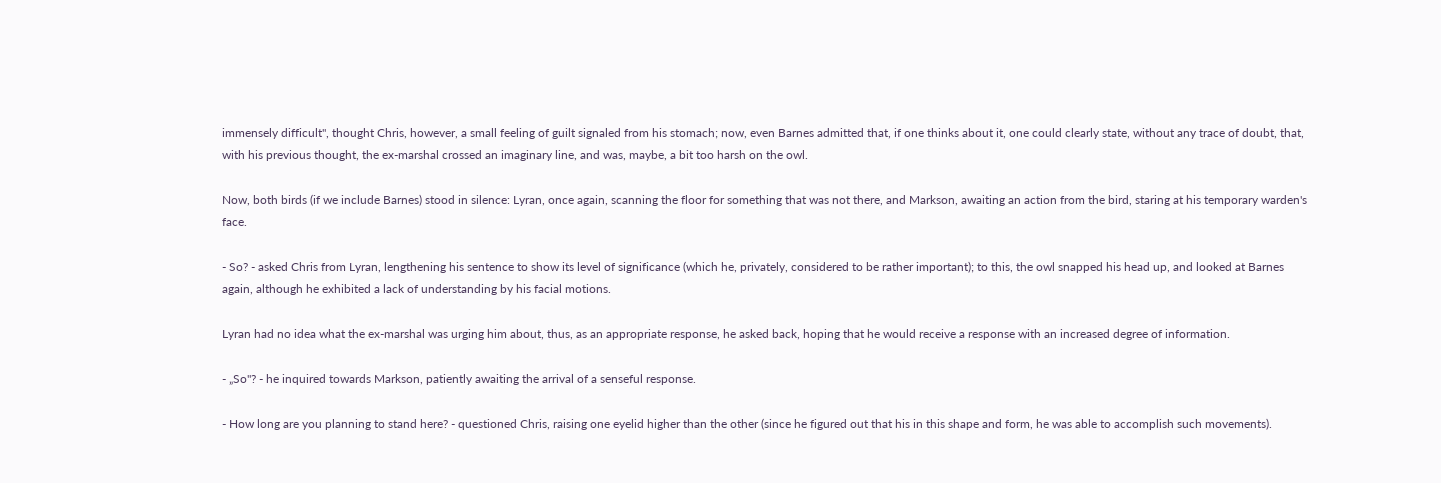immensely difficult", thought Chris, however, a small feeling of guilt signaled from his stomach; now, even Barnes admitted that, if one thinks about it, one could clearly state, without any trace of doubt, that, with his previous thought, the ex-marshal crossed an imaginary line, and was, maybe, a bit too harsh on the owl.

Now, both birds (if we include Barnes) stood in silence: Lyran, once again, scanning the floor for something that was not there, and Markson, awaiting an action from the bird, staring at his temporary warden's face.

- So? - asked Chris from Lyran, lengthening his sentence to show its level of significance (which he, privately, considered to be rather important); to this, the owl snapped his head up, and looked at Barnes again, although he exhibited a lack of understanding by his facial motions.

Lyran had no idea what the ex-marshal was urging him about, thus, as an appropriate response, he asked back, hoping that he would receive a response with an increased degree of information.

- „So"? - he inquired towards Markson, patiently awaiting the arrival of a senseful response.

- How long are you planning to stand here? - questioned Chris, raising one eyelid higher than the other (since he figured out that his in this shape and form, he was able to accomplish such movements).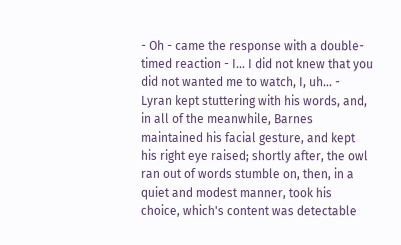- Oh - came the response with a double-timed reaction - I… I did not knew that you did not wanted me to watch, I, uh… - Lyran kept stuttering with his words, and, in all of the meanwhile, Barnes maintained his facial gesture, and kept his right eye raised; shortly after, the owl ran out of words stumble on, then, in a quiet and modest manner, took his choice, which's content was detectable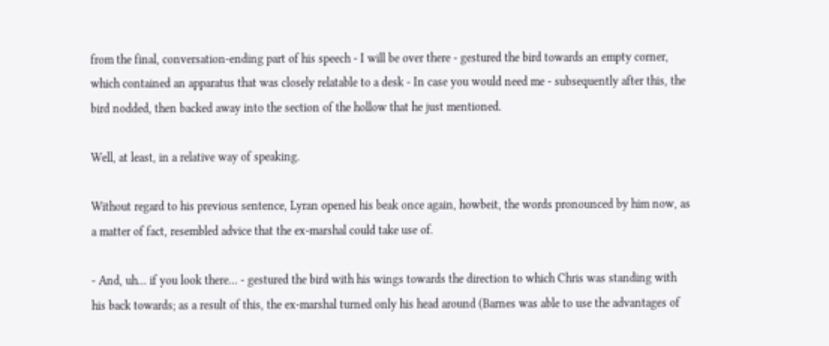from the final, conversation-ending part of his speech - I will be over there - gestured the bird towards an empty corner, which contained an apparatus that was closely relatable to a desk - In case you would need me - subsequently after this, the bird nodded, then backed away into the section of the hollow that he just mentioned.

Well, at least, in a relative way of speaking.

Without regard to his previous sentence, Lyran opened his beak once again, howbeit, the words pronounced by him now, as a matter of fact, resembled advice that the ex-marshal could take use of.

- And, uh… if you look there… - gestured the bird with his wings towards the direction to which Chris was standing with his back towards; as a result of this, the ex-marshal turned only his head around (Barnes was able to use the advantages of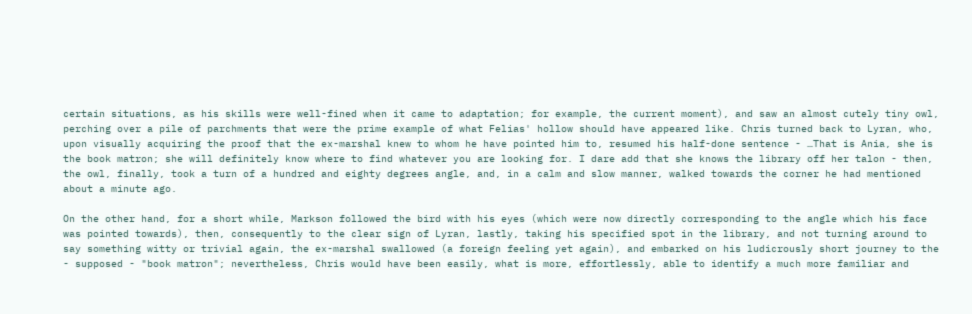certain situations, as his skills were well-fined when it came to adaptation; for example, the current moment), and saw an almost cutely tiny owl, perching over a pile of parchments that were the prime example of what Felias' hollow should have appeared like. Chris turned back to Lyran, who, upon visually acquiring the proof that the ex-marshal knew to whom he have pointed him to, resumed his half-done sentence - …That is Ania, she is the book matron; she will definitely know where to find whatever you are looking for. I dare add that she knows the library off her talon - then, the owl, finally, took a turn of a hundred and eighty degrees angle, and, in a calm and slow manner, walked towards the corner he had mentioned about a minute ago.

On the other hand, for a short while, Markson followed the bird with his eyes (which were now directly corresponding to the angle which his face was pointed towards), then, consequently to the clear sign of Lyran, lastly, taking his specified spot in the library, and not turning around to say something witty or trivial again, the ex-marshal swallowed (a foreign feeling yet again), and embarked on his ludicrously short journey to the - supposed - "book matron"; nevertheless, Chris would have been easily, what is more, effortlessly, able to identify a much more familiar and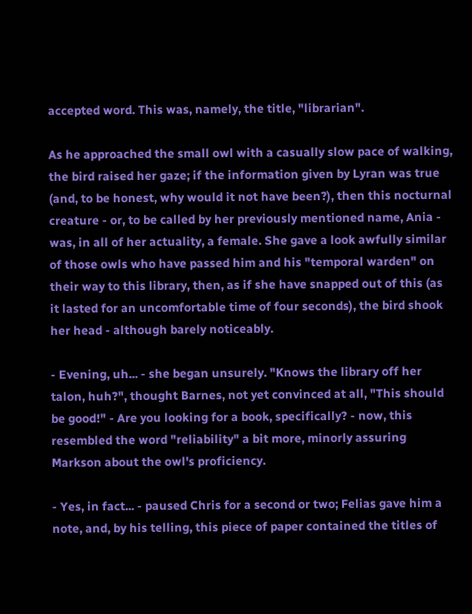accepted word. This was, namely, the title, "librarian".

As he approached the small owl with a casually slow pace of walking, the bird raised her gaze; if the information given by Lyran was true (and, to be honest, why would it not have been?), then this nocturnal creature - or, to be called by her previously mentioned name, Ania - was, in all of her actuality, a female. She gave a look awfully similar of those owls who have passed him and his "temporal warden" on their way to this library, then, as if she have snapped out of this (as it lasted for an uncomfortable time of four seconds), the bird shook her head - although barely noticeably.

- Evening, uh... - she began unsurely. "Knows the library off her talon, huh?", thought Barnes, not yet convinced at all, "This should be good!" - Are you looking for a book, specifically? - now, this resembled the word "reliability" a bit more, minorly assuring Markson about the owl's proficiency.

- Yes, in fact... - paused Chris for a second or two; Felias gave him a note, and, by his telling, this piece of paper contained the titles of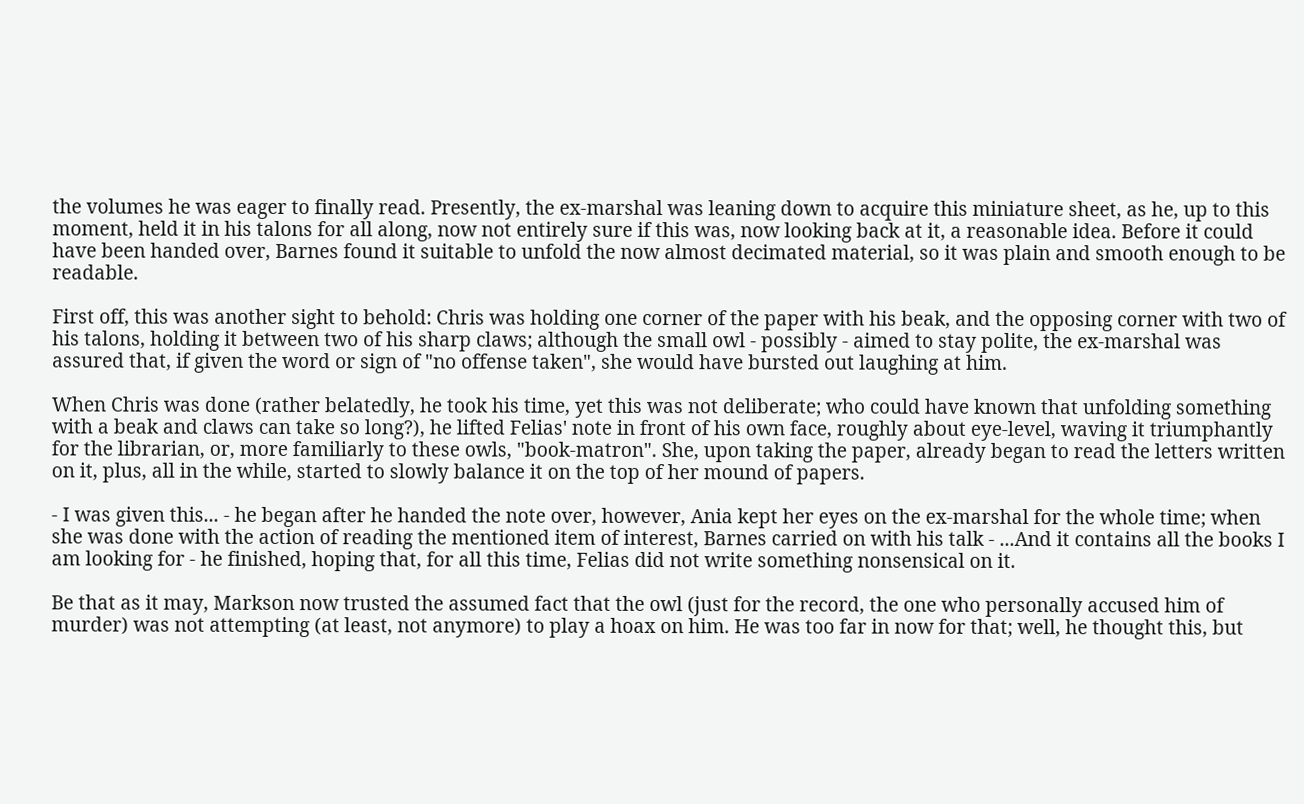the volumes he was eager to finally read. Presently, the ex-marshal was leaning down to acquire this miniature sheet, as he, up to this moment, held it in his talons for all along, now not entirely sure if this was, now looking back at it, a reasonable idea. Before it could have been handed over, Barnes found it suitable to unfold the now almost decimated material, so it was plain and smooth enough to be readable.

First off, this was another sight to behold: Chris was holding one corner of the paper with his beak, and the opposing corner with two of his talons, holding it between two of his sharp claws; although the small owl - possibly - aimed to stay polite, the ex-marshal was assured that, if given the word or sign of "no offense taken", she would have bursted out laughing at him.

When Chris was done (rather belatedly, he took his time, yet this was not deliberate; who could have known that unfolding something with a beak and claws can take so long?), he lifted Felias' note in front of his own face, roughly about eye-level, waving it triumphantly for the librarian, or, more familiarly to these owls, "book-matron". She, upon taking the paper, already began to read the letters written on it, plus, all in the while, started to slowly balance it on the top of her mound of papers.

- I was given this... - he began after he handed the note over, however, Ania kept her eyes on the ex-marshal for the whole time; when she was done with the action of reading the mentioned item of interest, Barnes carried on with his talk - ...And it contains all the books I am looking for - he finished, hoping that, for all this time, Felias did not write something nonsensical on it.

Be that as it may, Markson now trusted the assumed fact that the owl (just for the record, the one who personally accused him of murder) was not attempting (at least, not anymore) to play a hoax on him. He was too far in now for that; well, he thought this, but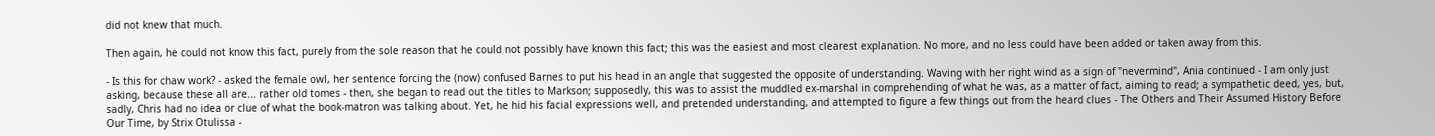did not knew that much.

Then again, he could not know this fact, purely from the sole reason that he could not possibly have known this fact; this was the easiest and most clearest explanation. No more, and no less could have been added or taken away from this.

- Is this for chaw work? - asked the female owl, her sentence forcing the (now) confused Barnes to put his head in an angle that suggested the opposite of understanding. Waving with her right wind as a sign of "nevermind", Ania continued - I am only just asking, because these all are... rather old tomes - then, she began to read out the titles to Markson; supposedly, this was to assist the muddled ex-marshal in comprehending of what he was, as a matter of fact, aiming to read; a sympathetic deed, yes, but, sadly, Chris had no idea or clue of what the book-matron was talking about. Yet, he hid his facial expressions well, and pretended understanding, and attempted to figure a few things out from the heard clues - The Others and Their Assumed History Before Our Time, by Strix Otulissa -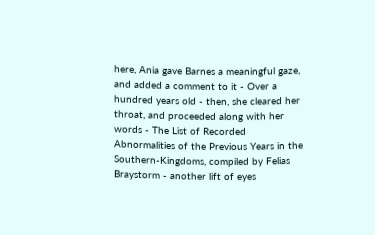here, Ania gave Barnes a meaningful gaze, and added a comment to it - Over a hundred years old - then, she cleared her throat, and proceeded along with her words - The List of Recorded Abnormalities of the Previous Years in the Southern-Kingdoms, compiled by Felias Braystorm - another lift of eyes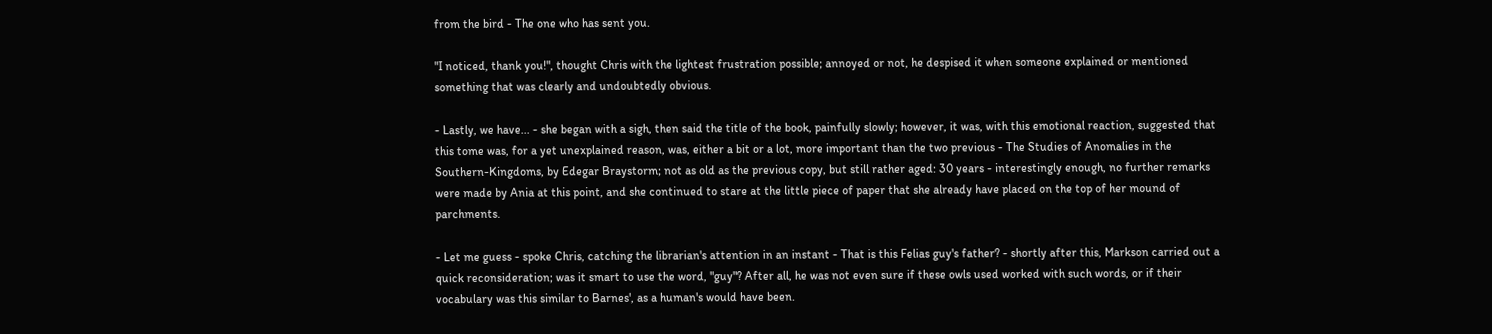from the bird - The one who has sent you.

"I noticed, thank you!", thought Chris with the lightest frustration possible; annoyed or not, he despised it when someone explained or mentioned something that was clearly and undoubtedly obvious.

- Lastly, we have... - she began with a sigh, then said the title of the book, painfully slowly; however, it was, with this emotional reaction, suggested that this tome was, for a yet unexplained reason, was, either a bit or a lot, more important than the two previous - The Studies of Anomalies in the Southern-Kingdoms, by Edegar Braystorm; not as old as the previous copy, but still rather aged: 30 years - interestingly enough, no further remarks were made by Ania at this point, and she continued to stare at the little piece of paper that she already have placed on the top of her mound of parchments.

- Let me guess - spoke Chris, catching the librarian's attention in an instant - That is this Felias guy's father? - shortly after this, Markson carried out a quick reconsideration; was it smart to use the word, "guy"? After all, he was not even sure if these owls used worked with such words, or if their vocabulary was this similar to Barnes', as a human's would have been.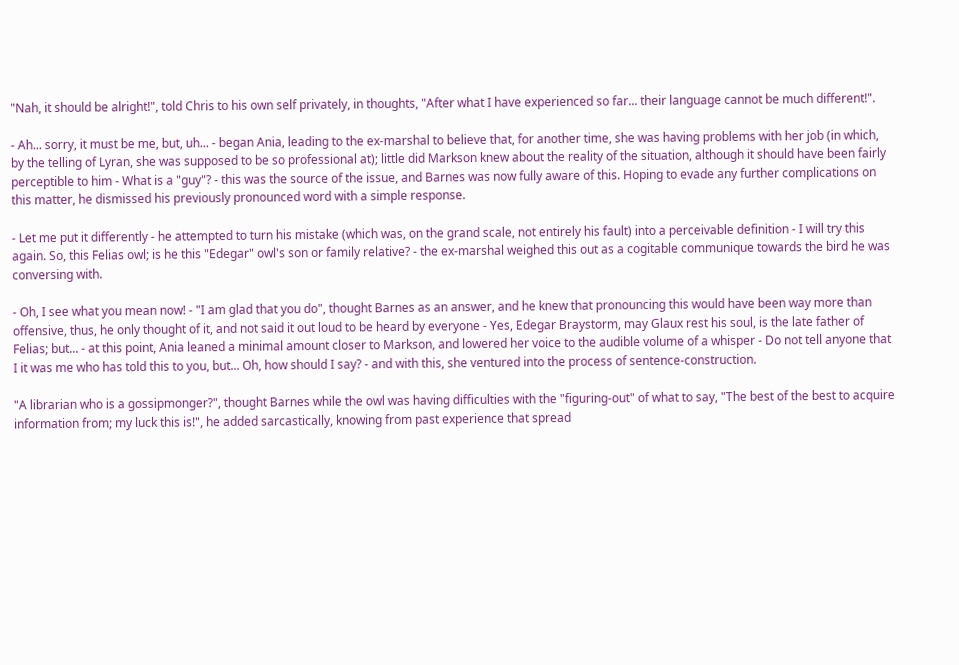"Nah, it should be alright!", told Chris to his own self privately, in thoughts, "After what I have experienced so far... their language cannot be much different!".

- Ah... sorry, it must be me, but, uh... - began Ania, leading to the ex-marshal to believe that, for another time, she was having problems with her job (in which, by the telling of Lyran, she was supposed to be so professional at); little did Markson knew about the reality of the situation, although it should have been fairly perceptible to him - What is a "guy"? - this was the source of the issue, and Barnes was now fully aware of this. Hoping to evade any further complications on this matter, he dismissed his previously pronounced word with a simple response.

- Let me put it differently - he attempted to turn his mistake (which was, on the grand scale, not entirely his fault) into a perceivable definition - I will try this again. So, this Felias owl; is he this "Edegar" owl's son or family relative? - the ex-marshal weighed this out as a cogitable communique towards the bird he was conversing with.

- Oh, I see what you mean now! - "I am glad that you do", thought Barnes as an answer, and he knew that pronouncing this would have been way more than offensive, thus, he only thought of it, and not said it out loud to be heard by everyone - Yes, Edegar Braystorm, may Glaux rest his soul, is the late father of Felias; but... - at this point, Ania leaned a minimal amount closer to Markson, and lowered her voice to the audible volume of a whisper - Do not tell anyone that I it was me who has told this to you, but... Oh, how should I say? - and with this, she ventured into the process of sentence-construction.

"A librarian who is a gossipmonger?", thought Barnes while the owl was having difficulties with the "figuring-out" of what to say, "The best of the best to acquire information from; my luck this is!", he added sarcastically, knowing from past experience that spread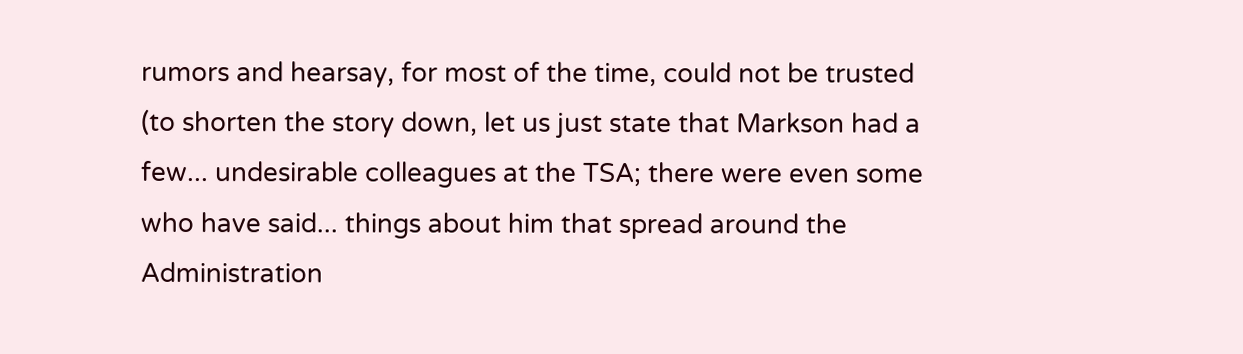rumors and hearsay, for most of the time, could not be trusted (to shorten the story down, let us just state that Markson had a few... undesirable colleagues at the TSA; there were even some who have said... things about him that spread around the Administration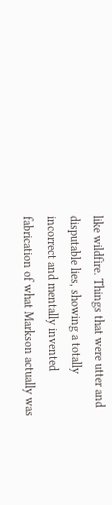like wildfire. Things that were utter and disputable lies, showing a totally incorrect and mentally invented fabrication of what Markson actually was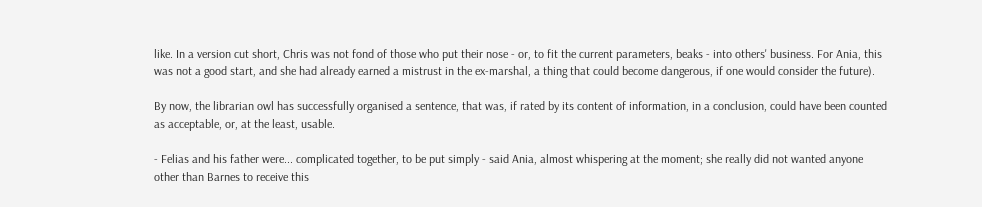like. In a version cut short, Chris was not fond of those who put their nose - or, to fit the current parameters, beaks - into others' business. For Ania, this was not a good start, and she had already earned a mistrust in the ex-marshal, a thing that could become dangerous, if one would consider the future).

By now, the librarian owl has successfully organised a sentence, that was, if rated by its content of information, in a conclusion, could have been counted as acceptable, or, at the least, usable.

- Felias and his father were... complicated together, to be put simply - said Ania, almost whispering at the moment; she really did not wanted anyone other than Barnes to receive this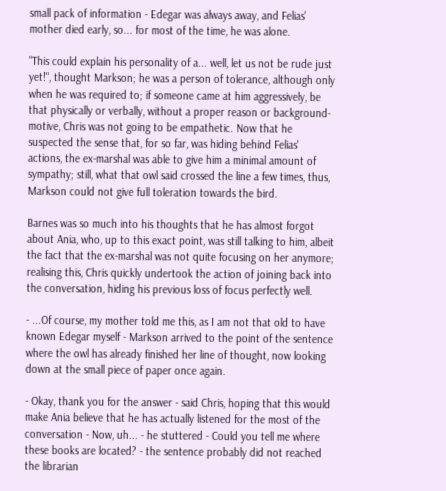small pack of information - Edegar was always away, and Felias' mother died early, so... for most of the time, he was alone.

"This could explain his personality of a... well, let us not be rude just yet!", thought Markson; he was a person of tolerance, although only when he was required to; if someone came at him aggressively, be that physically or verbally, without a proper reason or background-motive, Chris was not going to be empathetic. Now that he suspected the sense that, for so far, was hiding behind Felias' actions, the ex-marshal was able to give him a minimal amount of sympathy; still, what that owl said crossed the line a few times, thus, Markson could not give full toleration towards the bird.

Barnes was so much into his thoughts that he has almost forgot about Ania, who, up to this exact point, was still talking to him, albeit the fact that the ex-marshal was not quite focusing on her anymore; realising this, Chris quickly undertook the action of joining back into the conversation, hiding his previous loss of focus perfectly well.

- ...Of course, my mother told me this, as I am not that old to have known Edegar myself - Markson arrived to the point of the sentence where the owl has already finished her line of thought, now looking down at the small piece of paper once again.

- Okay, thank you for the answer - said Chris, hoping that this would make Ania believe that he has actually listened for the most of the conversation - Now, uh... - he stuttered - Could you tell me where these books are located? - the sentence probably did not reached the librarian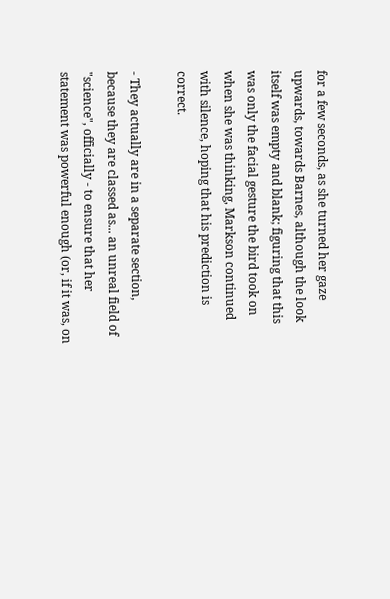for a few seconds, as she turned her gaze upwards, towards Barnes, although the look itself was empty and blank; figuring that this was only the facial gesture the bird took on when she was thinking, Markson continued with silence, hoping that his prediction is correct.

- They actually are in a separate section, because they are classed as... an unreal field of "science", officially - to ensure that her statement was powerful enough (or, if it was, on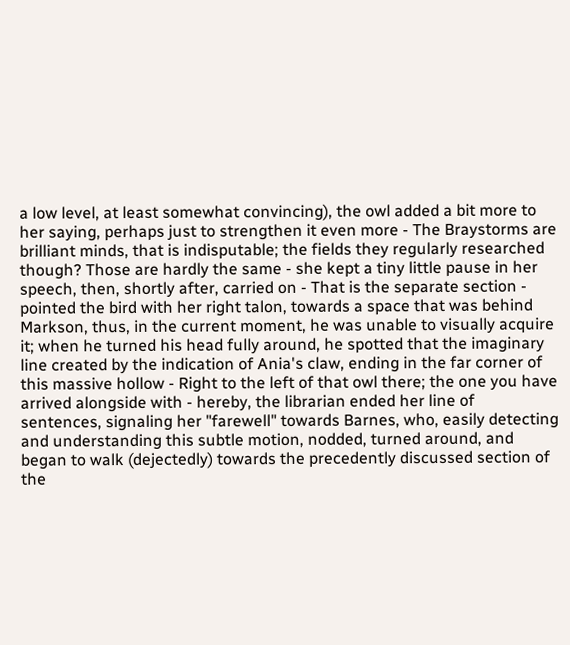a low level, at least somewhat convincing), the owl added a bit more to her saying, perhaps just to strengthen it even more - The Braystorms are brilliant minds, that is indisputable; the fields they regularly researched though? Those are hardly the same - she kept a tiny little pause in her speech, then, shortly after, carried on - That is the separate section - pointed the bird with her right talon, towards a space that was behind Markson, thus, in the current moment, he was unable to visually acquire it; when he turned his head fully around, he spotted that the imaginary line created by the indication of Ania's claw, ending in the far corner of this massive hollow - Right to the left of that owl there; the one you have arrived alongside with - hereby, the librarian ended her line of sentences, signaling her "farewell" towards Barnes, who, easily detecting and understanding this subtle motion, nodded, turned around, and began to walk (dejectedly) towards the precedently discussed section of the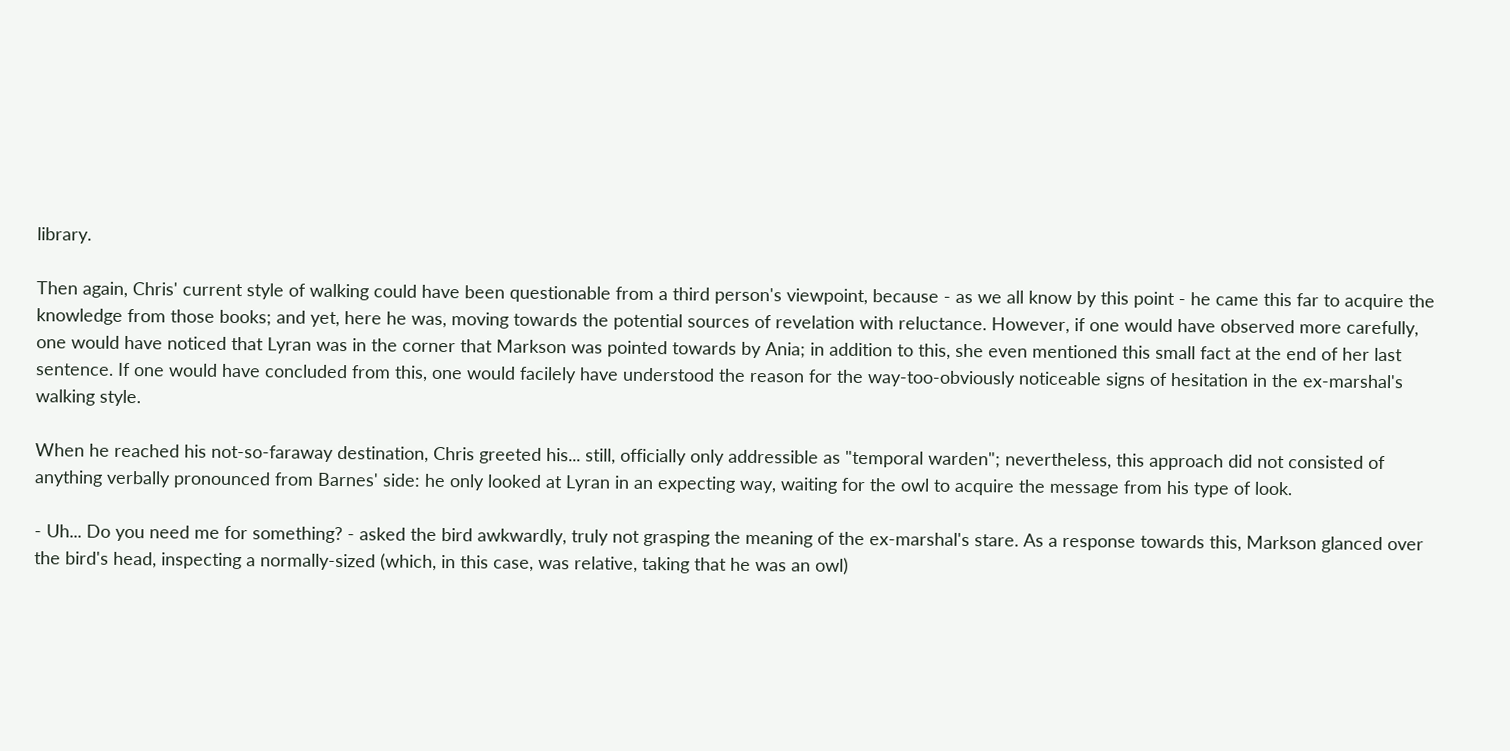library.

Then again, Chris' current style of walking could have been questionable from a third person's viewpoint, because - as we all know by this point - he came this far to acquire the knowledge from those books; and yet, here he was, moving towards the potential sources of revelation with reluctance. However, if one would have observed more carefully, one would have noticed that Lyran was in the corner that Markson was pointed towards by Ania; in addition to this, she even mentioned this small fact at the end of her last sentence. If one would have concluded from this, one would facilely have understood the reason for the way-too-obviously noticeable signs of hesitation in the ex-marshal's walking style.

When he reached his not-so-faraway destination, Chris greeted his... still, officially only addressible as "temporal warden"; nevertheless, this approach did not consisted of anything verbally pronounced from Barnes' side: he only looked at Lyran in an expecting way, waiting for the owl to acquire the message from his type of look.

- Uh... Do you need me for something? - asked the bird awkwardly, truly not grasping the meaning of the ex-marshal's stare. As a response towards this, Markson glanced over the bird's head, inspecting a normally-sized (which, in this case, was relative, taking that he was an owl)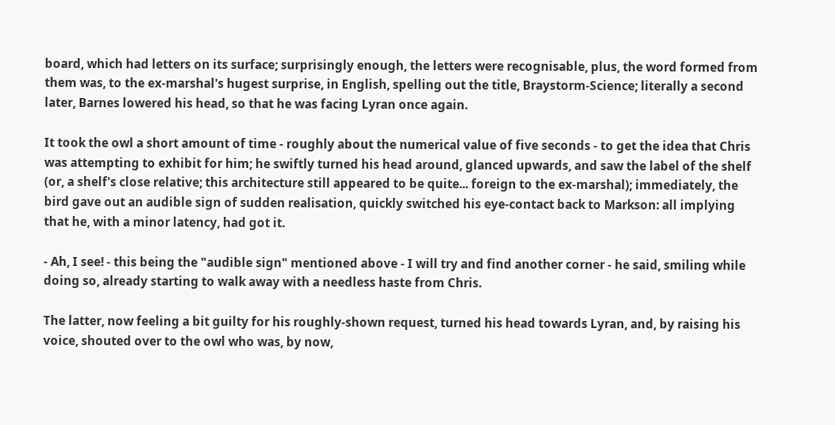board, which had letters on its surface; surprisingly enough, the letters were recognisable, plus, the word formed from them was, to the ex-marshal's hugest surprise, in English, spelling out the title, Braystorm-Science; literally a second later, Barnes lowered his head, so that he was facing Lyran once again.

It took the owl a short amount of time - roughly about the numerical value of five seconds - to get the idea that Chris was attempting to exhibit for him; he swiftly turned his head around, glanced upwards, and saw the label of the shelf (or, a shelf's close relative; this architecture still appeared to be quite... foreign to the ex-marshal); immediately, the bird gave out an audible sign of sudden realisation, quickly switched his eye-contact back to Markson: all implying that he, with a minor latency, had got it.

- Ah, I see! - this being the "audible sign" mentioned above - I will try and find another corner - he said, smiling while doing so, already starting to walk away with a needless haste from Chris.

The latter, now feeling a bit guilty for his roughly-shown request, turned his head towards Lyran, and, by raising his voice, shouted over to the owl who was, by now,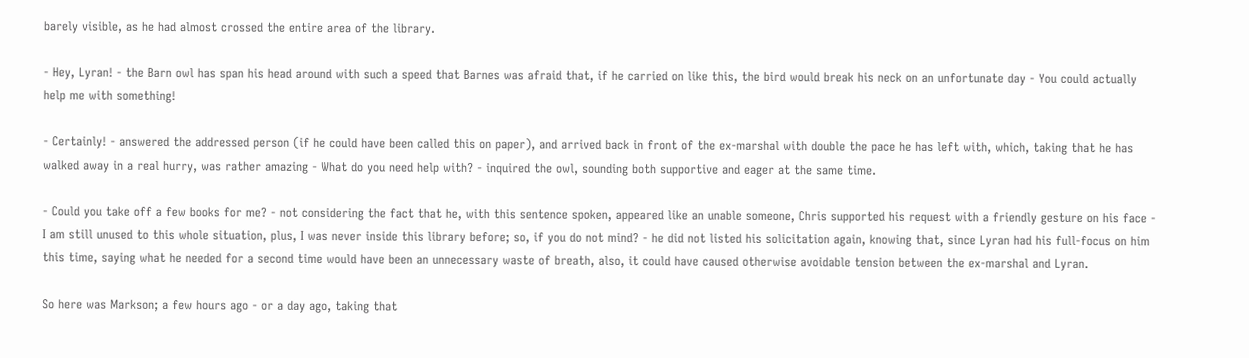barely visible, as he had almost crossed the entire area of the library.

- Hey, Lyran! - the Barn owl has span his head around with such a speed that Barnes was afraid that, if he carried on like this, the bird would break his neck on an unfortunate day - You could actually help me with something!

- Certainly! - answered the addressed person (if he could have been called this on paper), and arrived back in front of the ex-marshal with double the pace he has left with, which, taking that he has walked away in a real hurry, was rather amazing - What do you need help with? - inquired the owl, sounding both supportive and eager at the same time.

- Could you take off a few books for me? - not considering the fact that he, with this sentence spoken, appeared like an unable someone, Chris supported his request with a friendly gesture on his face - I am still unused to this whole situation, plus, I was never inside this library before; so, if you do not mind? - he did not listed his solicitation again, knowing that, since Lyran had his full-focus on him this time, saying what he needed for a second time would have been an unnecessary waste of breath, also, it could have caused otherwise avoidable tension between the ex-marshal and Lyran.

So here was Markson; a few hours ago - or a day ago, taking that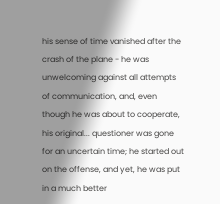his sense of time vanished after the crash of the plane - he was unwelcoming against all attempts of communication, and, even though he was about to cooperate, his original... questioner was gone for an uncertain time; he started out on the offense, and yet, he was put in a much better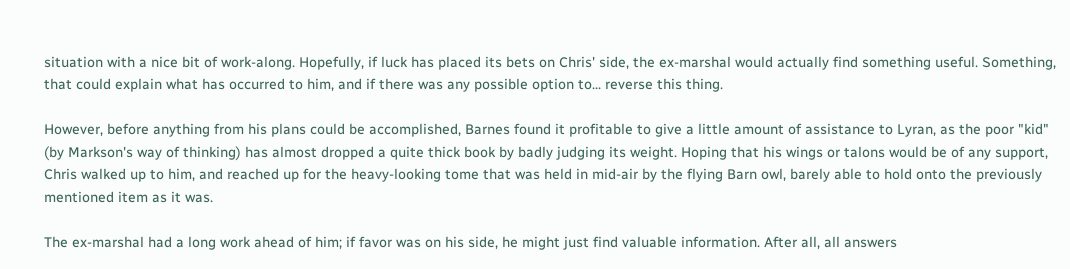situation with a nice bit of work-along. Hopefully, if luck has placed its bets on Chris' side, the ex-marshal would actually find something useful. Something, that could explain what has occurred to him, and if there was any possible option to... reverse this thing.

However, before anything from his plans could be accomplished, Barnes found it profitable to give a little amount of assistance to Lyran, as the poor "kid" (by Markson's way of thinking) has almost dropped a quite thick book by badly judging its weight. Hoping that his wings or talons would be of any support, Chris walked up to him, and reached up for the heavy-looking tome that was held in mid-air by the flying Barn owl, barely able to hold onto the previously mentioned item as it was.

The ex-marshal had a long work ahead of him; if favor was on his side, he might just find valuable information. After all, all answers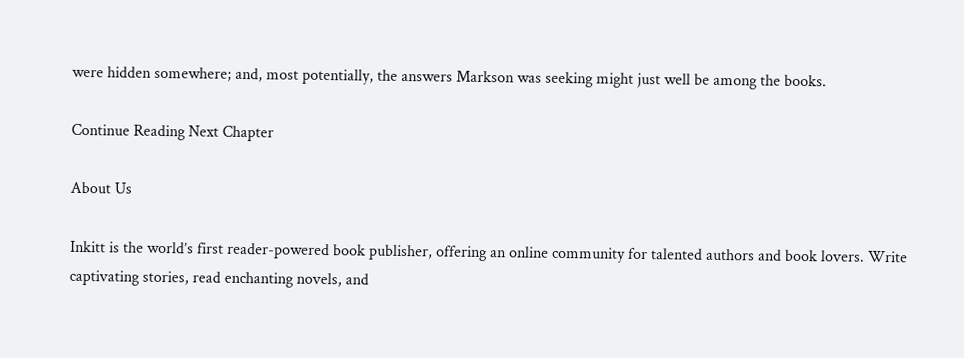were hidden somewhere; and, most potentially, the answers Markson was seeking might just well be among the books.

Continue Reading Next Chapter

About Us

Inkitt is the world’s first reader-powered book publisher, offering an online community for talented authors and book lovers. Write captivating stories, read enchanting novels, and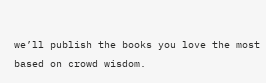we’ll publish the books you love the most based on crowd wisdom.